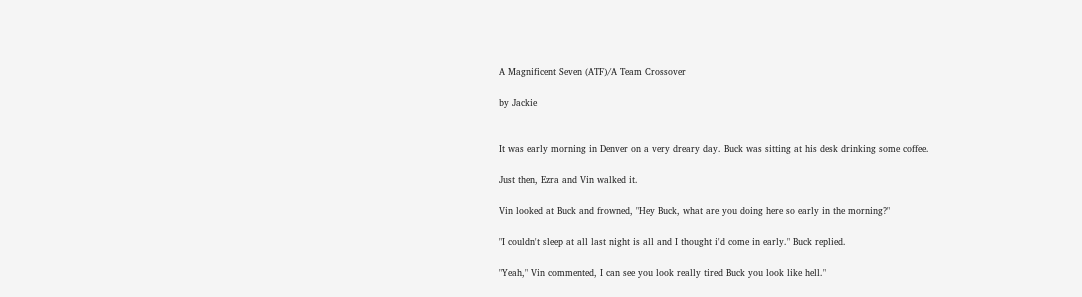A Magnificent Seven (ATF)/A Team Crossover

by Jackie


It was early morning in Denver on a very dreary day. Buck was sitting at his desk drinking some coffee.

Just then, Ezra and Vin walked it.

Vin looked at Buck and frowned, "Hey Buck, what are you doing here so early in the morning?"

"I couldn't sleep at all last night is all and I thought i'd come in early." Buck replied.

"Yeah," Vin commented, I can see you look really tired Buck you look like hell."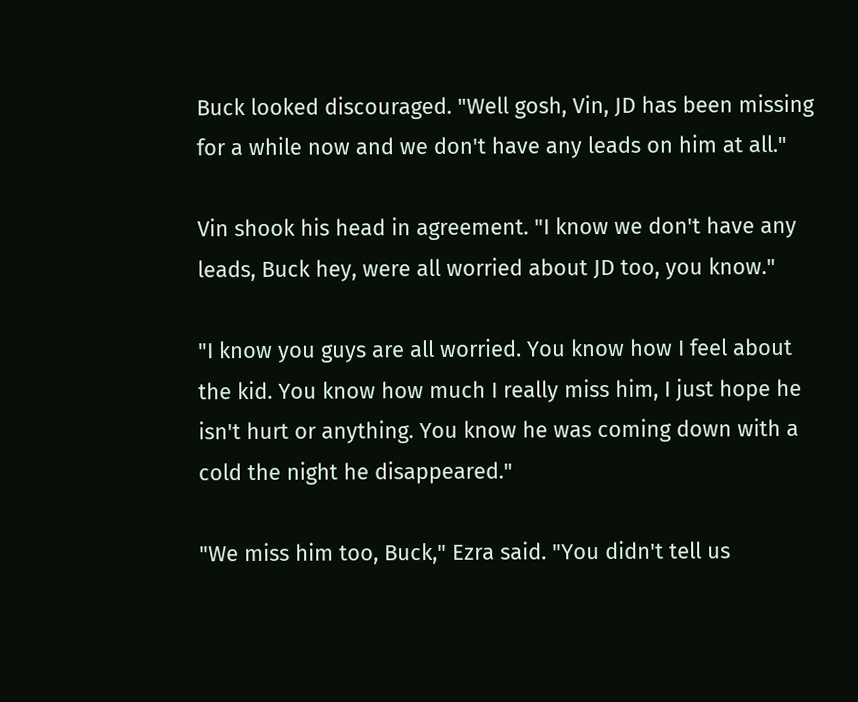Buck looked discouraged. "Well gosh, Vin, JD has been missing for a while now and we don't have any leads on him at all."

Vin shook his head in agreement. "I know we don't have any leads, Buck hey, were all worried about JD too, you know."

"I know you guys are all worried. You know how I feel about the kid. You know how much I really miss him, I just hope he isn't hurt or anything. You know he was coming down with a cold the night he disappeared."

"We miss him too, Buck," Ezra said. "You didn't tell us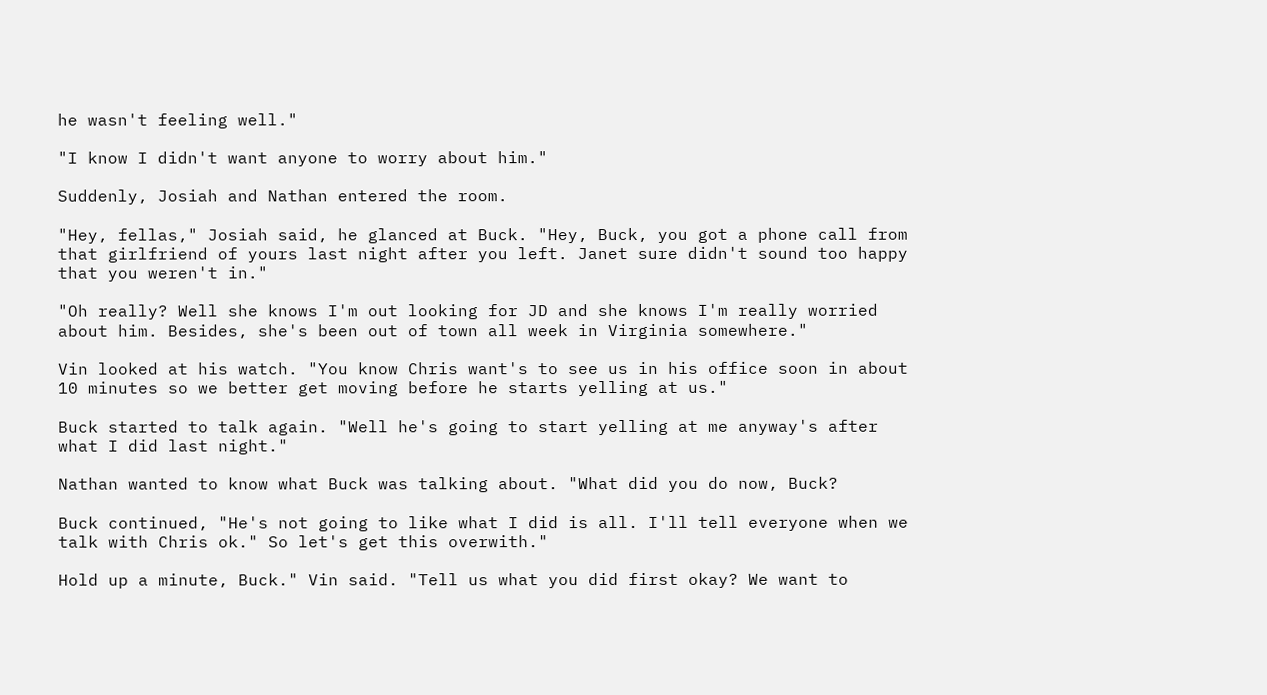he wasn't feeling well."

"I know I didn't want anyone to worry about him."

Suddenly, Josiah and Nathan entered the room.

"Hey, fellas," Josiah said, he glanced at Buck. "Hey, Buck, you got a phone call from that girlfriend of yours last night after you left. Janet sure didn't sound too happy that you weren't in."

"Oh really? Well she knows I'm out looking for JD and she knows I'm really worried about him. Besides, she's been out of town all week in Virginia somewhere."

Vin looked at his watch. "You know Chris want's to see us in his office soon in about 10 minutes so we better get moving before he starts yelling at us."

Buck started to talk again. "Well he's going to start yelling at me anyway's after what I did last night."

Nathan wanted to know what Buck was talking about. "What did you do now, Buck?

Buck continued, "He's not going to like what I did is all. I'll tell everyone when we talk with Chris ok." So let's get this overwith."

Hold up a minute, Buck." Vin said. "Tell us what you did first okay? We want to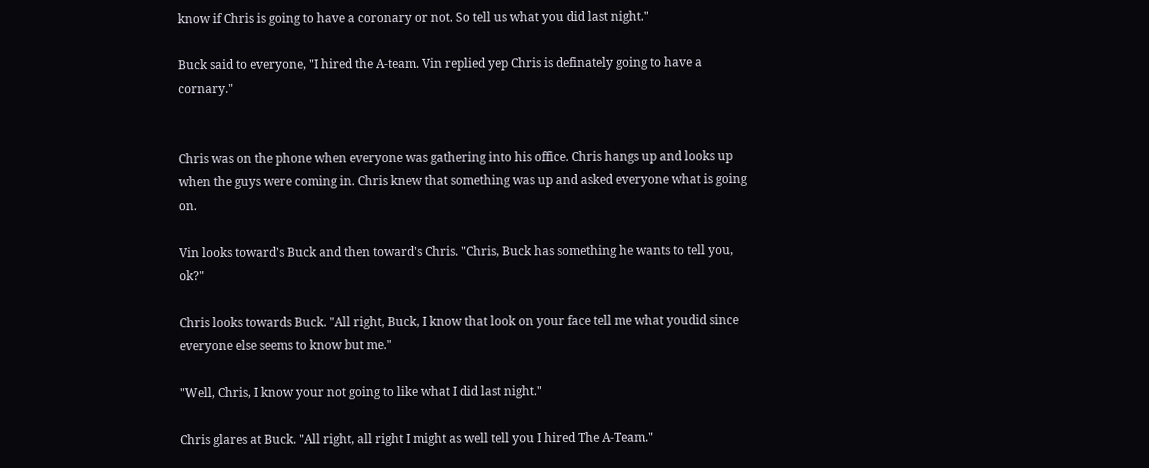know if Chris is going to have a coronary or not. So tell us what you did last night."

Buck said to everyone, "I hired the A-team. Vin replied yep Chris is definately going to have a cornary."


Chris was on the phone when everyone was gathering into his office. Chris hangs up and looks up when the guys were coming in. Chris knew that something was up and asked everyone what is going on.

Vin looks toward's Buck and then toward's Chris. "Chris, Buck has something he wants to tell you, ok?"

Chris looks towards Buck. "All right, Buck, I know that look on your face tell me what youdid since everyone else seems to know but me."

"Well, Chris, I know your not going to like what I did last night."

Chris glares at Buck. "All right, all right I might as well tell you I hired The A-Team."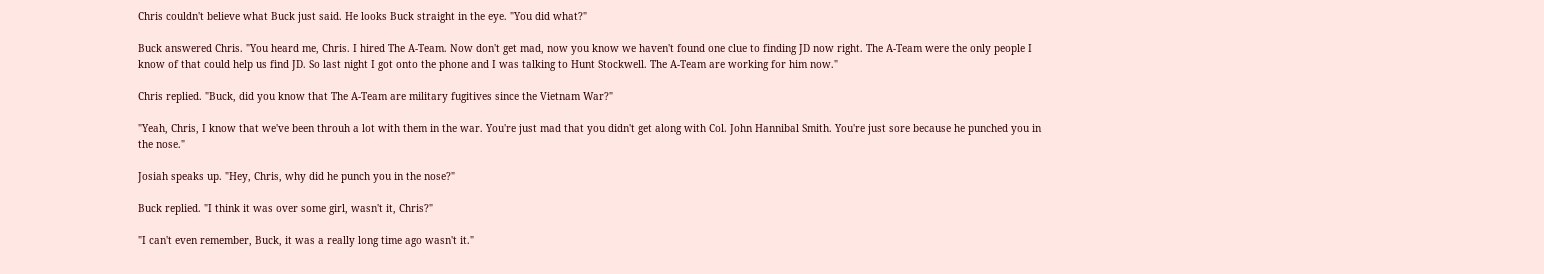Chris couldn't believe what Buck just said. He looks Buck straight in the eye. "You did what?"

Buck answered Chris. "You heard me, Chris. I hired The A-Team. Now don't get mad, now you know we haven't found one clue to finding JD now right. The A-Team were the only people I know of that could help us find JD. So last night I got onto the phone and I was talking to Hunt Stockwell. The A-Team are working for him now."

Chris replied. "Buck, did you know that The A-Team are military fugitives since the Vietnam War?"

"Yeah, Chris, I know that we've been throuh a lot with them in the war. You're just mad that you didn't get along with Col. John Hannibal Smith. You're just sore because he punched you in the nose."

Josiah speaks up. "Hey, Chris, why did he punch you in the nose?"

Buck replied. "I think it was over some girl, wasn't it, Chris?"

"I can't even remember, Buck, it was a really long time ago wasn't it."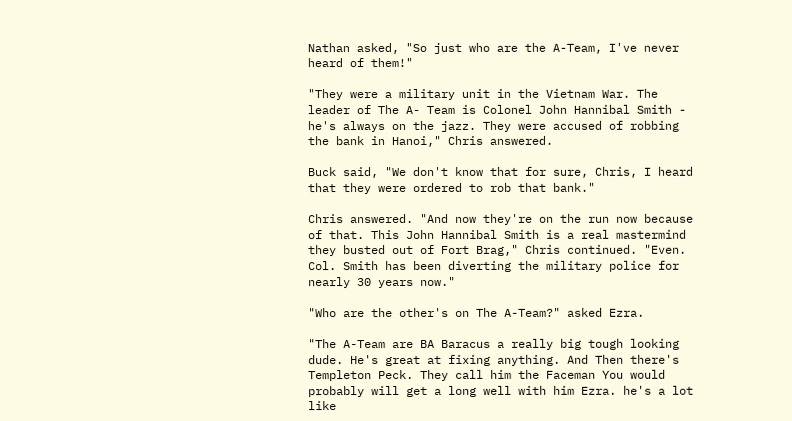Nathan asked, "So just who are the A-Team, I've never heard of them!"

"They were a military unit in the Vietnam War. The leader of The A- Team is Colonel John Hannibal Smith - he's always on the jazz. They were accused of robbing the bank in Hanoi," Chris answered.

Buck said, "We don't know that for sure, Chris, I heard that they were ordered to rob that bank."

Chris answered. "And now they're on the run now because of that. This John Hannibal Smith is a real mastermind they busted out of Fort Brag," Chris continued. "Even. Col. Smith has been diverting the military police for nearly 30 years now."

"Who are the other's on The A-Team?" asked Ezra.

"The A-Team are BA Baracus a really big tough looking dude. He's great at fixing anything. And Then there's Templeton Peck. They call him the Faceman You would probably will get a long well with him Ezra. he's a lot like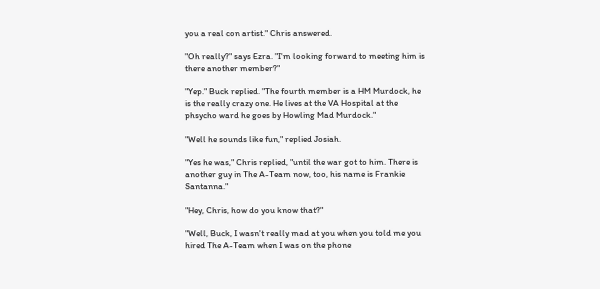you a real con artist." Chris answered.

"Oh really?" says Ezra. "I'm looking forward to meeting him is there another member?"

"Yep." Buck replied. "The fourth member is a HM Murdock, he is the really crazy one. He lives at the VA Hospital at the phsycho ward he goes by Howling Mad Murdock."

"Well he sounds like fun," replied Josiah.

"Yes he was," Chris replied, "until the war got to him. There is another guy in The A-Team now, too, his name is Frankie Santanna."

"Hey, Chris, how do you know that?"

"Well, Buck, I wasn't really mad at you when you told me you hired The A-Team when I was on the phone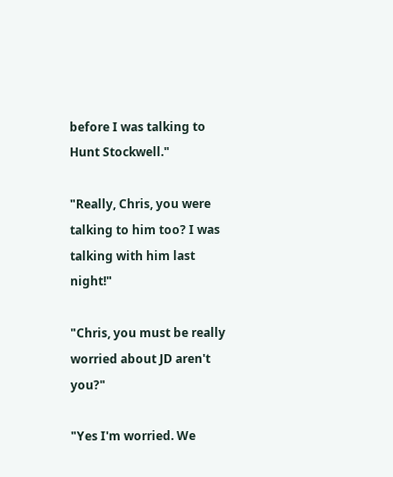before I was talking to Hunt Stockwell."

"Really, Chris, you were talking to him too? I was talking with him last night!"

"Chris, you must be really worried about JD aren't you?"

"Yes I'm worried. We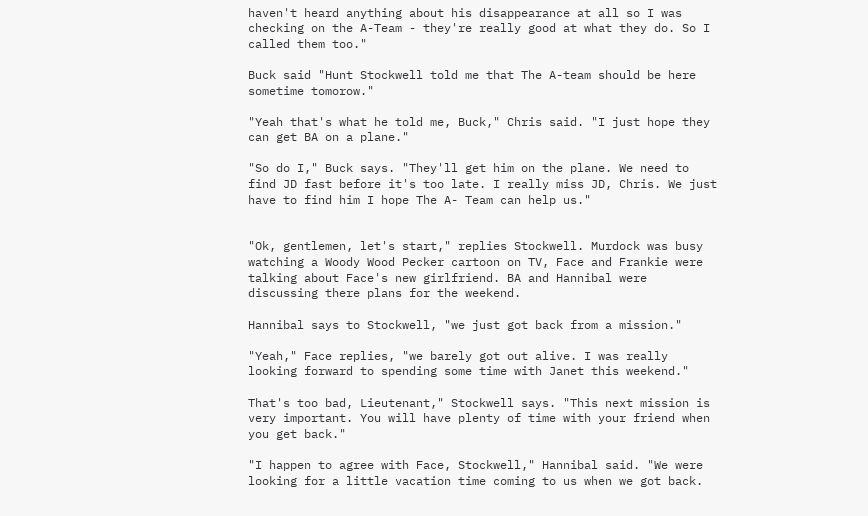haven't heard anything about his disappearance at all so I was checking on the A-Team - they're really good at what they do. So I called them too."

Buck said "Hunt Stockwell told me that The A-team should be here sometime tomorow."

"Yeah that's what he told me, Buck," Chris said. "I just hope they can get BA on a plane."

"So do I," Buck says. "They'll get him on the plane. We need to find JD fast before it's too late. I really miss JD, Chris. We just have to find him I hope The A- Team can help us."


"Ok, gentlemen, let's start," replies Stockwell. Murdock was busy watching a Woody Wood Pecker cartoon on TV, Face and Frankie were talking about Face's new girlfriend. BA and Hannibal were discussing there plans for the weekend.

Hannibal says to Stockwell, "we just got back from a mission."

"Yeah," Face replies, "we barely got out alive. I was really looking forward to spending some time with Janet this weekend."

That's too bad, Lieutenant," Stockwell says. "This next mission is very important. You will have plenty of time with your friend when you get back."

"I happen to agree with Face, Stockwell," Hannibal said. "We were looking for a little vacation time coming to us when we got back.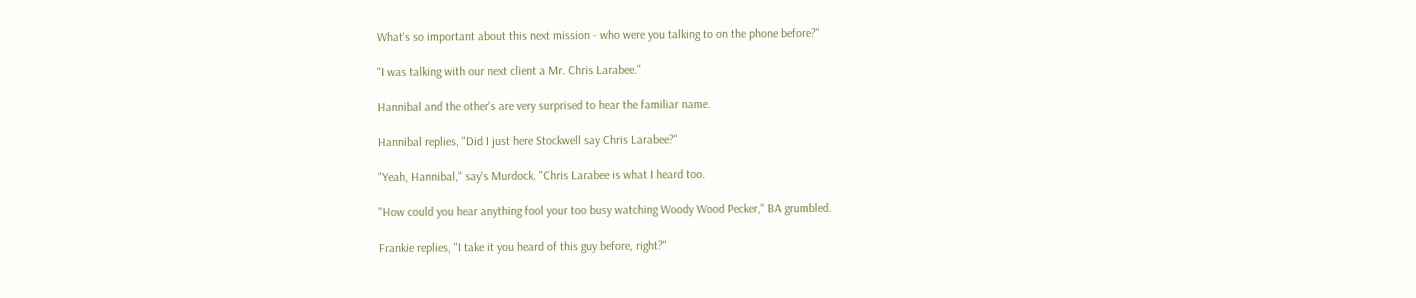What's so important about this next mission - who were you talking to on the phone before?"

"I was talking with our next client a Mr. Chris Larabee."

Hannibal and the other's are very surprised to hear the familiar name.

Hannibal replies, "Did I just here Stockwell say Chris Larabee?"

"Yeah, Hannibal," say's Murdock. "Chris Larabee is what I heard too.

"How could you hear anything fool your too busy watching Woody Wood Pecker," BA grumbled.

Frankie replies, "I take it you heard of this guy before, right?"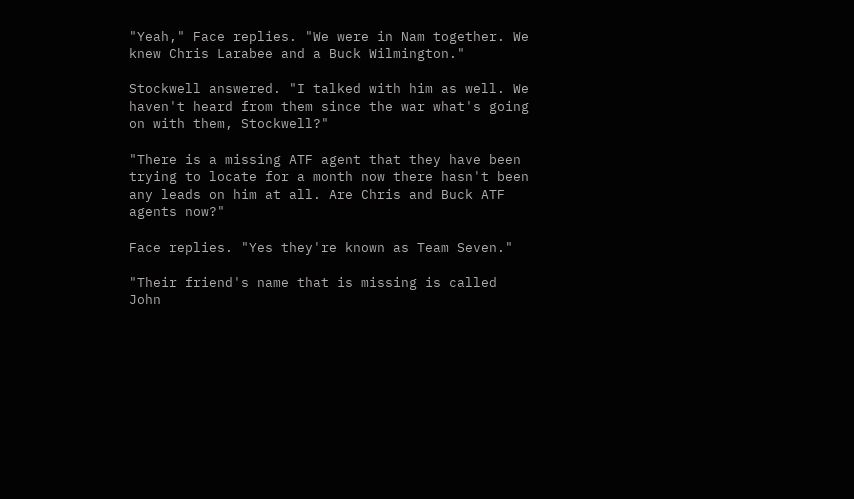"Yeah," Face replies. "We were in Nam together. We knew Chris Larabee and a Buck Wilmington."

Stockwell answered. "I talked with him as well. We haven't heard from them since the war what's going on with them, Stockwell?"

"There is a missing ATF agent that they have been trying to locate for a month now there hasn't been any leads on him at all. Are Chris and Buck ATF agents now?"

Face replies. "Yes they're known as Team Seven."

"Their friend's name that is missing is called John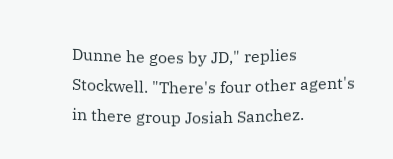Dunne he goes by JD," replies Stockwell. "There's four other agent's in there group Josiah Sanchez.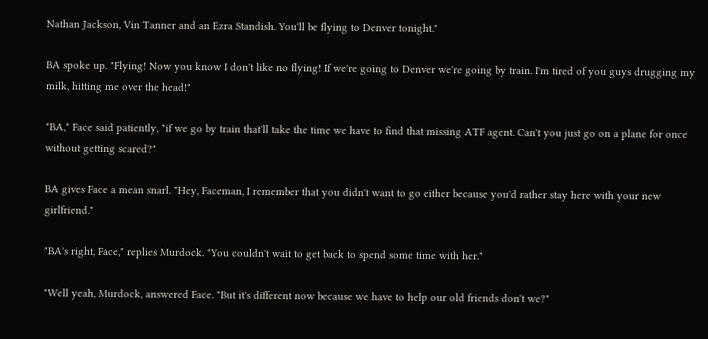Nathan Jackson, Vin Tanner and an Ezra Standish. You'll be flying to Denver tonight."

BA spoke up. "Flying! Now you know I don't like no flying! If we're going to Denver we're going by train. I'm tired of you guys drugging my milk, hitting me over the head!"

"BA," Face said patiently, "if we go by train that'll take the time we have to find that missing ATF agent. Can't you just go on a plane for once without getting scared?"

BA gives Face a mean snarl. "Hey, Faceman, I remember that you didn't want to go either because you'd rather stay here with your new girlfriend."

"BA's right, Face," replies Murdock. "You couldn't wait to get back to spend some time with her."

"Well yeah, Murdock, answered Face. "But it's different now because we have to help our old friends don't we?"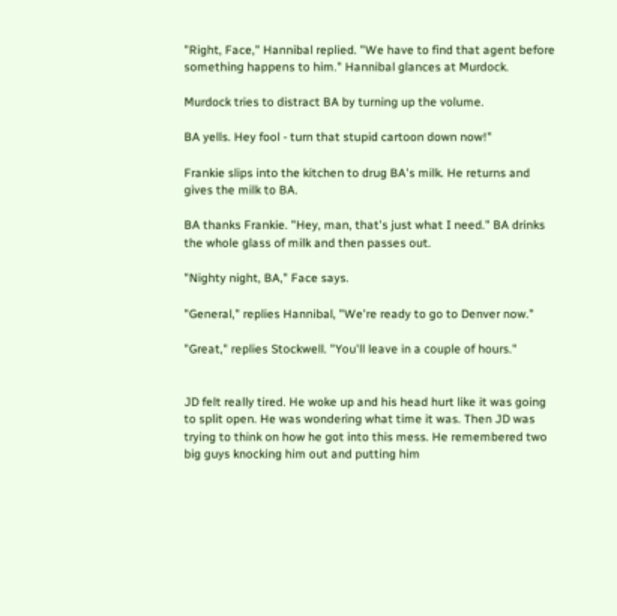"Right, Face," Hannibal replied. "We have to find that agent before something happens to him." Hannibal glances at Murdock.

Murdock tries to distract BA by turning up the volume.

BA yells. Hey fool - turn that stupid cartoon down now!"

Frankie slips into the kitchen to drug BA's milk. He returns and gives the milk to BA.

BA thanks Frankie. "Hey, man, that's just what I need." BA drinks the whole glass of milk and then passes out.

"Nighty night, BA," Face says.

"General," replies Hannibal, "We're ready to go to Denver now."

"Great," replies Stockwell. "You'll leave in a couple of hours."


JD felt really tired. He woke up and his head hurt like it was going to split open. He was wondering what time it was. Then JD was trying to think on how he got into this mess. He remembered two big guys knocking him out and putting him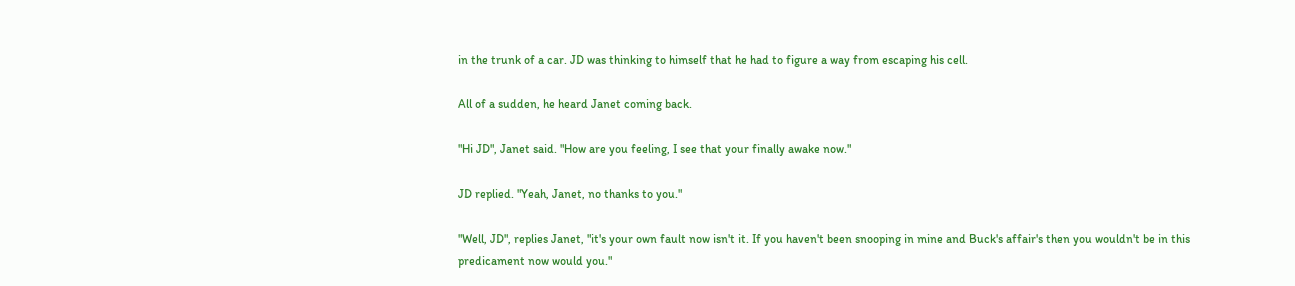in the trunk of a car. JD was thinking to himself that he had to figure a way from escaping his cell.

All of a sudden, he heard Janet coming back.

"Hi JD", Janet said. "How are you feeling, I see that your finally awake now."

JD replied. "Yeah, Janet, no thanks to you."

"Well, JD", replies Janet, "it's your own fault now isn't it. If you haven't been snooping in mine and Buck's affair's then you wouldn't be in this predicament now would you."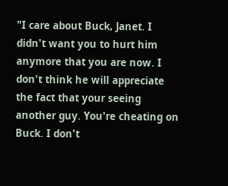"I care about Buck, Janet. I didn't want you to hurt him anymore that you are now. I don't think he will appreciate the fact that your seeing another guy. You're cheating on Buck. I don't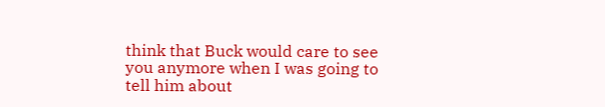think that Buck would care to see you anymore when I was going to tell him about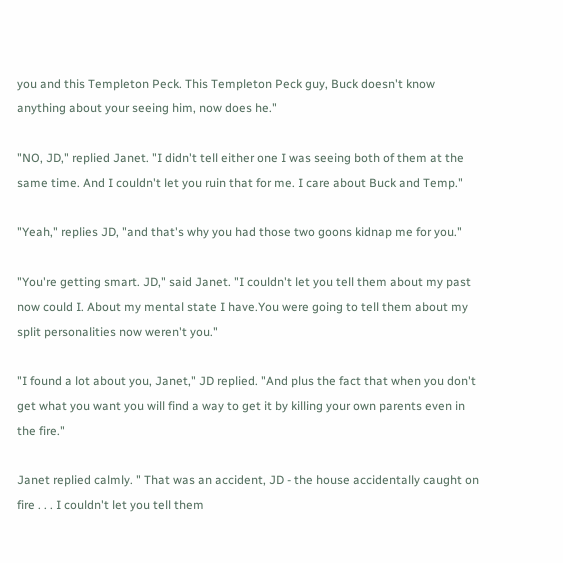you and this Templeton Peck. This Templeton Peck guy, Buck doesn't know anything about your seeing him, now does he."

"NO, JD," replied Janet. "I didn't tell either one I was seeing both of them at the same time. And I couldn't let you ruin that for me. I care about Buck and Temp."

"Yeah," replies JD, "and that's why you had those two goons kidnap me for you."

"You're getting smart. JD," said Janet. "I couldn't let you tell them about my past now could I. About my mental state I have.You were going to tell them about my split personalities now weren't you."

"I found a lot about you, Janet," JD replied. "And plus the fact that when you don't get what you want you will find a way to get it by killing your own parents even in the fire."

Janet replied calmly. " That was an accident, JD - the house accidentally caught on fire . . . I couldn't let you tell them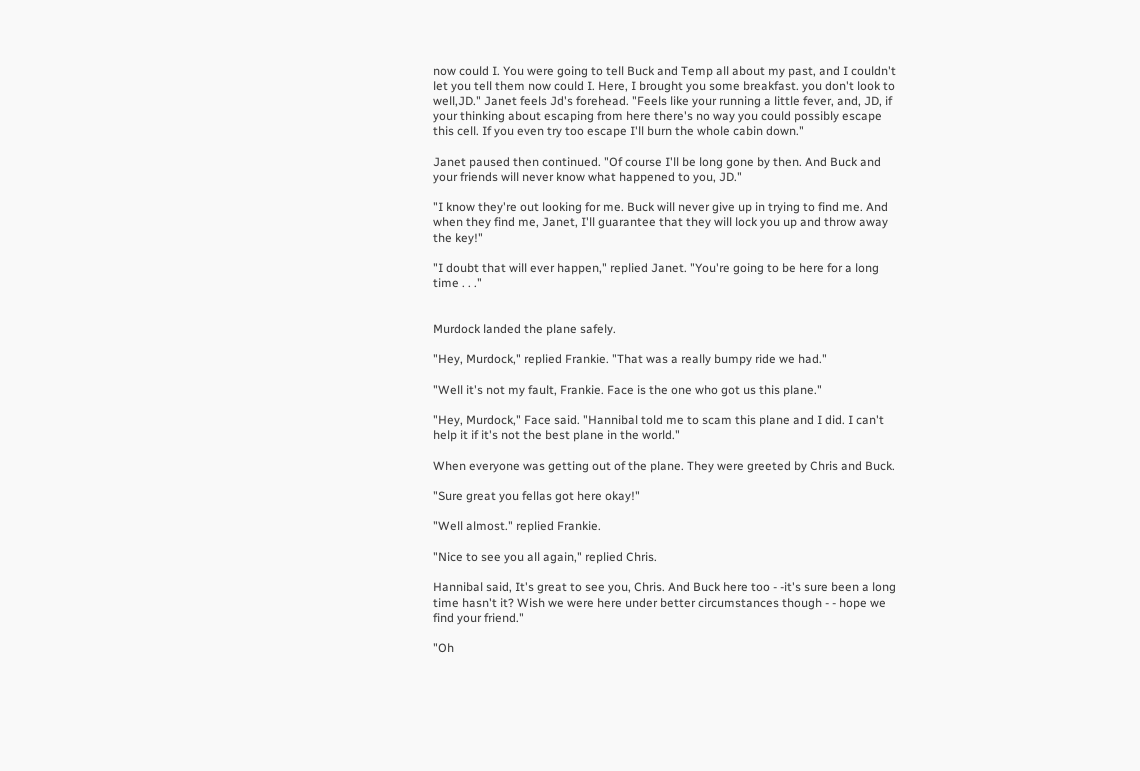now could I. You were going to tell Buck and Temp all about my past, and I couldn't let you tell them now could I. Here, I brought you some breakfast. you don't look to well,JD." Janet feels Jd's forehead. "Feels like your running a little fever, and, JD, if your thinking about escaping from here there's no way you could possibly escape this cell. If you even try too escape I'll burn the whole cabin down."

Janet paused then continued. "Of course I'll be long gone by then. And Buck and your friends will never know what happened to you, JD."

"I know they're out looking for me. Buck will never give up in trying to find me. And when they find me, Janet, I'll guarantee that they will lock you up and throw away the key!"

"I doubt that will ever happen," replied Janet. "You're going to be here for a long time . . ."


Murdock landed the plane safely.

"Hey, Murdock," replied Frankie. "That was a really bumpy ride we had."

"Well it's not my fault, Frankie. Face is the one who got us this plane."

"Hey, Murdock," Face said. "Hannibal told me to scam this plane and I did. I can't help it if it's not the best plane in the world."

When everyone was getting out of the plane. They were greeted by Chris and Buck.

"Sure great you fellas got here okay!"

"Well almost." replied Frankie.

"Nice to see you all again," replied Chris.

Hannibal said, It's great to see you, Chris. And Buck here too - -it's sure been a long time hasn't it? Wish we were here under better circumstances though - - hope we find your friend."

"Oh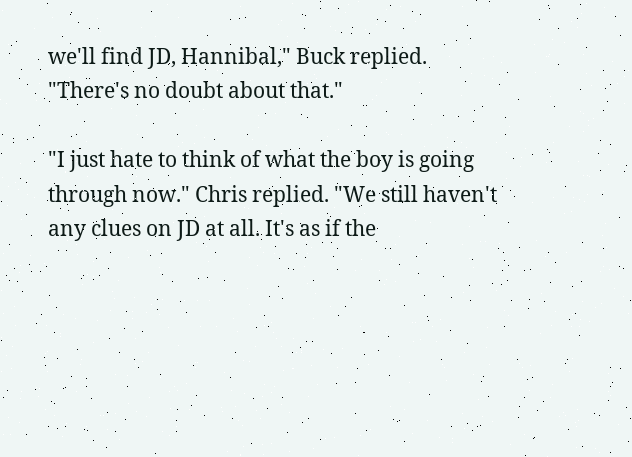we'll find JD, Hannibal," Buck replied. "There's no doubt about that."

"I just hate to think of what the boy is going through now." Chris replied. "We still haven't any clues on JD at all. It's as if the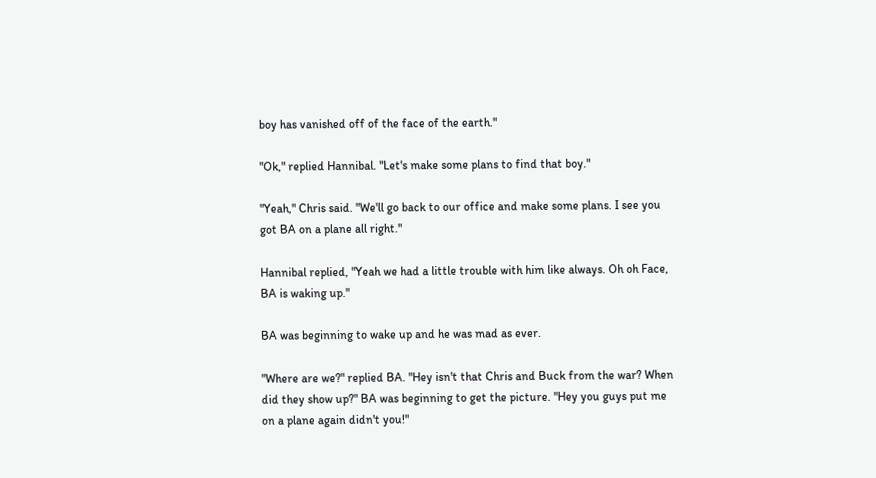boy has vanished off of the face of the earth."

"Ok," replied Hannibal. "Let's make some plans to find that boy."

"Yeah," Chris said. "We'll go back to our office and make some plans. I see you got BA on a plane all right."

Hannibal replied, "Yeah we had a little trouble with him like always. Oh oh Face, BA is waking up."

BA was beginning to wake up and he was mad as ever.

"Where are we?" replied BA. "Hey isn't that Chris and Buck from the war? When did they show up?" BA was beginning to get the picture. "Hey you guys put me on a plane again didn't you!"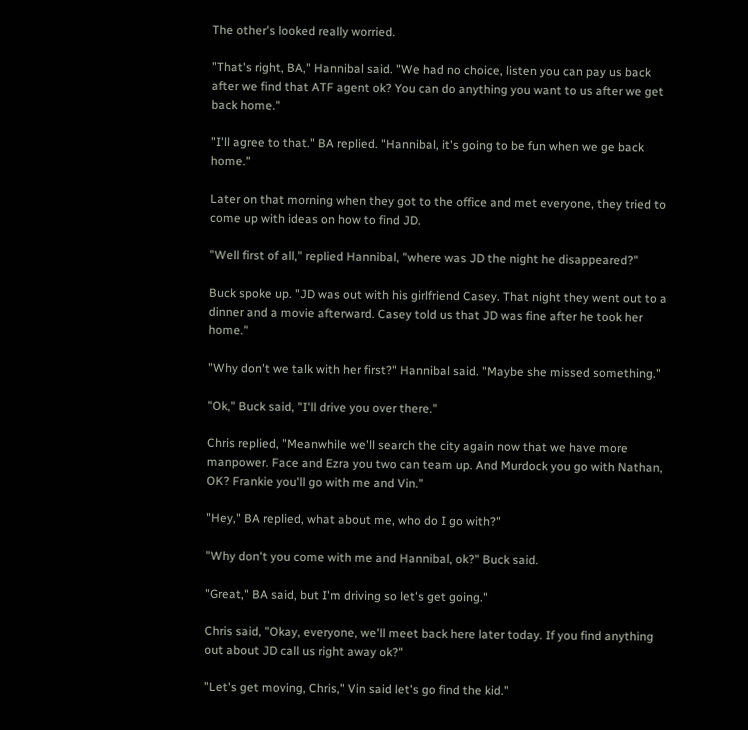The other's looked really worried.

"That's right, BA," Hannibal said. "We had no choice, listen you can pay us back after we find that ATF agent ok? You can do anything you want to us after we get back home."

"I'll agree to that." BA replied. "Hannibal, it's going to be fun when we ge back home."

Later on that morning when they got to the office and met everyone, they tried to come up with ideas on how to find JD.

"Well first of all," replied Hannibal, "where was JD the night he disappeared?"

Buck spoke up. "JD was out with his girlfriend Casey. That night they went out to a dinner and a movie afterward. Casey told us that JD was fine after he took her home."

"Why don't we talk with her first?" Hannibal said. "Maybe she missed something."

"Ok," Buck said, "I'll drive you over there."

Chris replied, "Meanwhile we'll search the city again now that we have more manpower. Face and Ezra you two can team up. And Murdock you go with Nathan, OK? Frankie you'll go with me and Vin."

"Hey," BA replied, what about me, who do I go with?"

"Why don't you come with me and Hannibal, ok?" Buck said.

"Great," BA said, but I'm driving so let's get going."

Chris said, "Okay, everyone, we'll meet back here later today. If you find anything out about JD call us right away ok?"

"Let's get moving, Chris," Vin said let's go find the kid."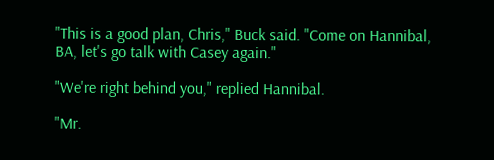"This is a good plan, Chris," Buck said. "Come on Hannibal, BA, let's go talk with Casey again."

"We're right behind you," replied Hannibal.

"Mr.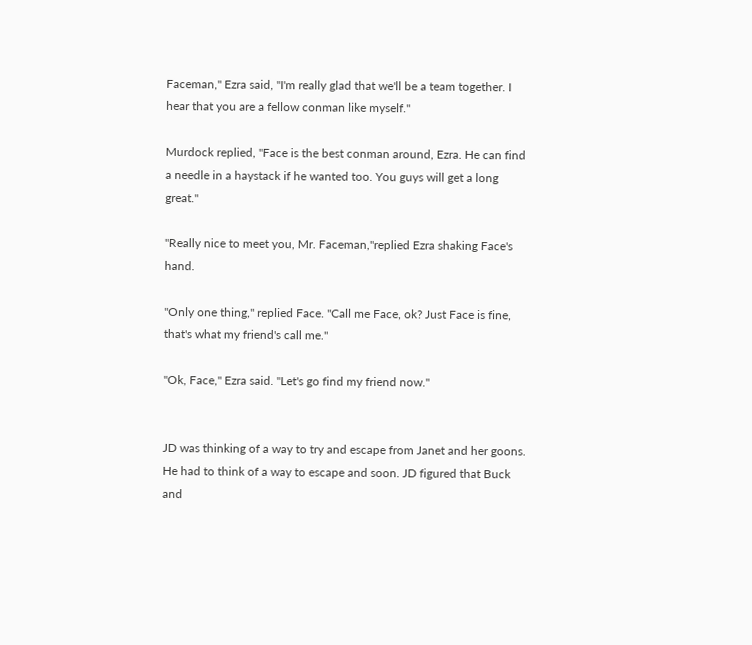Faceman," Ezra said, "I'm really glad that we'll be a team together. I hear that you are a fellow conman like myself."

Murdock replied, "Face is the best conman around, Ezra. He can find a needle in a haystack if he wanted too. You guys will get a long great."

"Really nice to meet you, Mr. Faceman,"replied Ezra shaking Face's hand.

"Only one thing," replied Face. "Call me Face, ok? Just Face is fine, that's what my friend's call me."

"Ok, Face," Ezra said. "Let's go find my friend now."


JD was thinking of a way to try and escape from Janet and her goons. He had to think of a way to escape and soon. JD figured that Buck and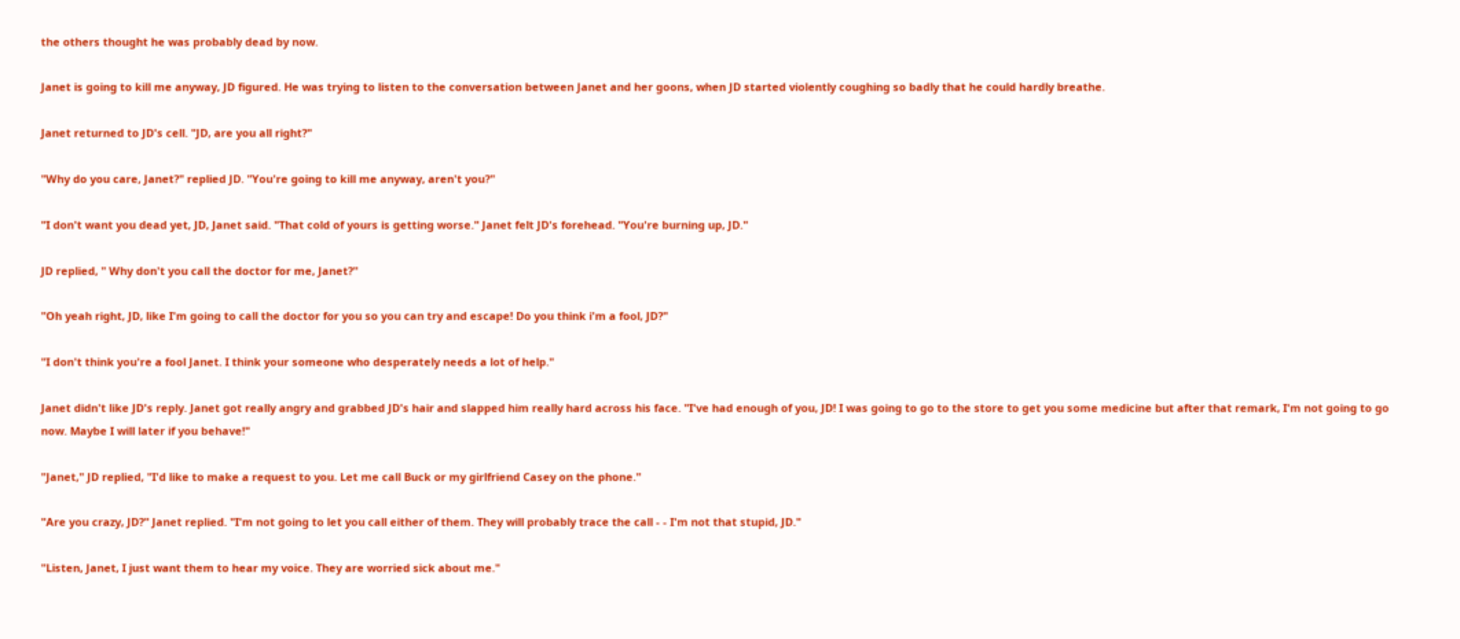the others thought he was probably dead by now.

Janet is going to kill me anyway, JD figured. He was trying to listen to the conversation between Janet and her goons, when JD started violently coughing so badly that he could hardly breathe.

Janet returned to JD's cell. "JD, are you all right?"

"Why do you care, Janet?" replied JD. "You're going to kill me anyway, aren't you?"

"I don't want you dead yet, JD, Janet said. "That cold of yours is getting worse." Janet felt JD's forehead. "You're burning up, JD."

JD replied, " Why don't you call the doctor for me, Janet?"

"Oh yeah right, JD, like I'm going to call the doctor for you so you can try and escape! Do you think i'm a fool, JD?"

"I don't think you're a fool Janet. I think your someone who desperately needs a lot of help."

Janet didn't like JD's reply. Janet got really angry and grabbed JD's hair and slapped him really hard across his face. "I've had enough of you, JD! I was going to go to the store to get you some medicine but after that remark, I'm not going to go now. Maybe I will later if you behave!"

"Janet," JD replied, "I'd like to make a request to you. Let me call Buck or my girlfriend Casey on the phone."

"Are you crazy, JD?" Janet replied. "I'm not going to let you call either of them. They will probably trace the call - - I'm not that stupid, JD."

"Listen, Janet, I just want them to hear my voice. They are worried sick about me."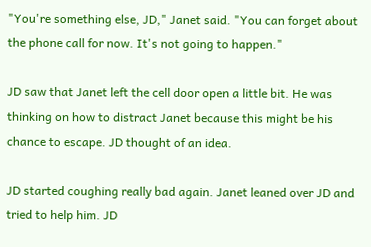"You're something else, JD," Janet said. "You can forget about the phone call for now. It's not going to happen."

JD saw that Janet left the cell door open a little bit. He was thinking on how to distract Janet because this might be his chance to escape. JD thought of an idea.

JD started coughing really bad again. Janet leaned over JD and tried to help him. JD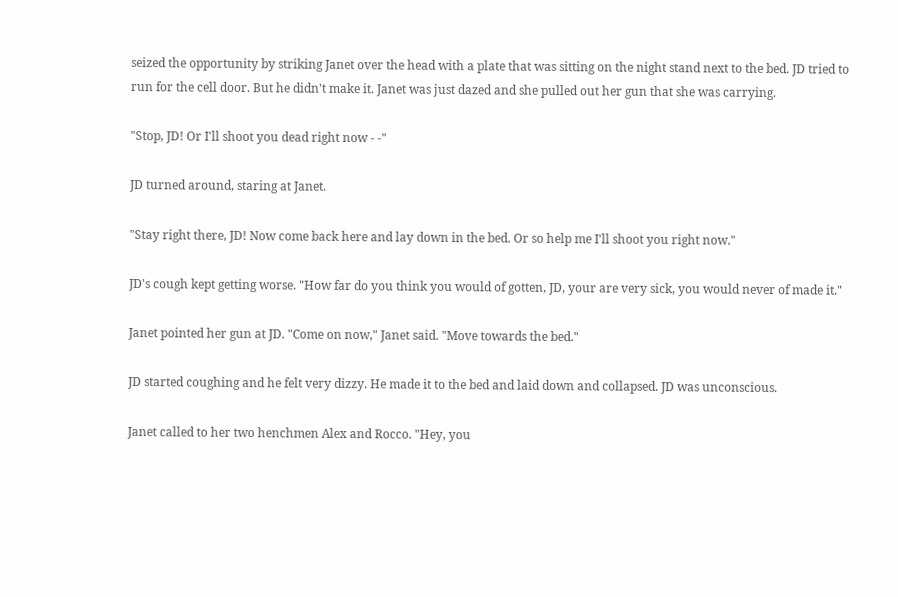seized the opportunity by striking Janet over the head with a plate that was sitting on the night stand next to the bed. JD tried to run for the cell door. But he didn't make it. Janet was just dazed and she pulled out her gun that she was carrying.

"Stop, JD! Or I'll shoot you dead right now - -"

JD turned around, staring at Janet.

"Stay right there, JD! Now come back here and lay down in the bed. Or so help me I'll shoot you right now."

JD's cough kept getting worse. "How far do you think you would of gotten, JD, your are very sick, you would never of made it."

Janet pointed her gun at JD. "Come on now," Janet said. "Move towards the bed."

JD started coughing and he felt very dizzy. He made it to the bed and laid down and collapsed. JD was unconscious.

Janet called to her two henchmen Alex and Rocco. "Hey, you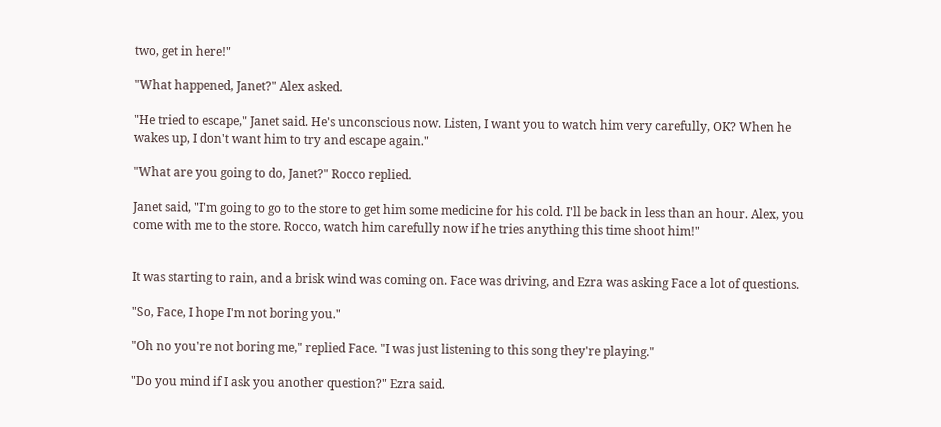two, get in here!"

"What happened, Janet?" Alex asked.

"He tried to escape," Janet said. He's unconscious now. Listen, I want you to watch him very carefully, OK? When he wakes up, I don't want him to try and escape again."

"What are you going to do, Janet?" Rocco replied.

Janet said, "I'm going to go to the store to get him some medicine for his cold. I'll be back in less than an hour. Alex, you come with me to the store. Rocco, watch him carefully now if he tries anything this time shoot him!"


It was starting to rain, and a brisk wind was coming on. Face was driving, and Ezra was asking Face a lot of questions.

"So, Face, I hope I'm not boring you."

"Oh no you're not boring me," replied Face. "I was just listening to this song they're playing."

"Do you mind if I ask you another question?" Ezra said.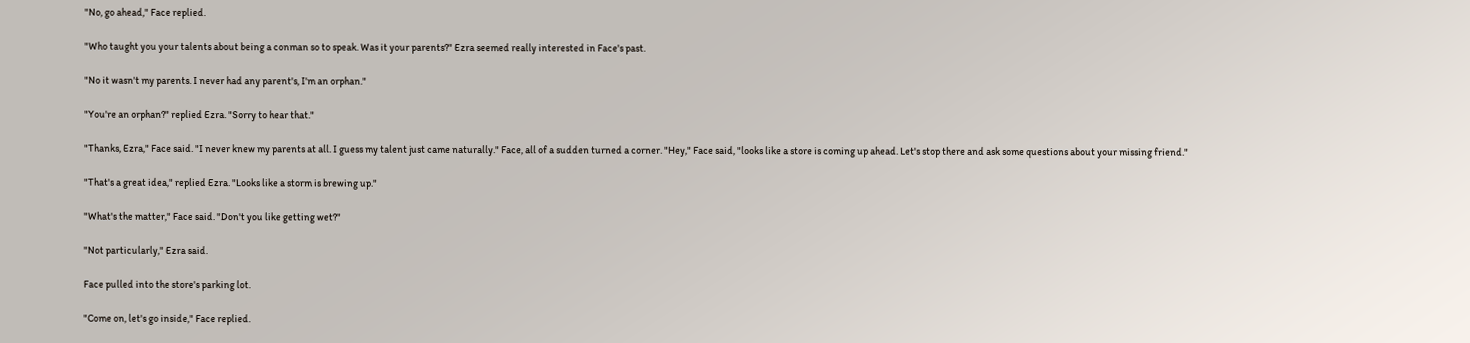"No, go ahead," Face replied.

"Who taught you your talents about being a conman so to speak. Was it your parents?" Ezra seemed really interested in Face's past.

"No it wasn't my parents. I never had any parent's, I'm an orphan."

"You're an orphan?" replied Ezra. "Sorry to hear that."

"Thanks, Ezra," Face said. "I never knew my parents at all. I guess my talent just came naturally." Face, all of a sudden turned a corner. "Hey," Face said, "looks like a store is coming up ahead. Let's stop there and ask some questions about your missing friend."

"That's a great idea," replied Ezra. "Looks like a storm is brewing up."

"What's the matter," Face said. "Don't you like getting wet?"

"Not particularly," Ezra said.

Face pulled into the store's parking lot.

"Come on, let's go inside," Face replied.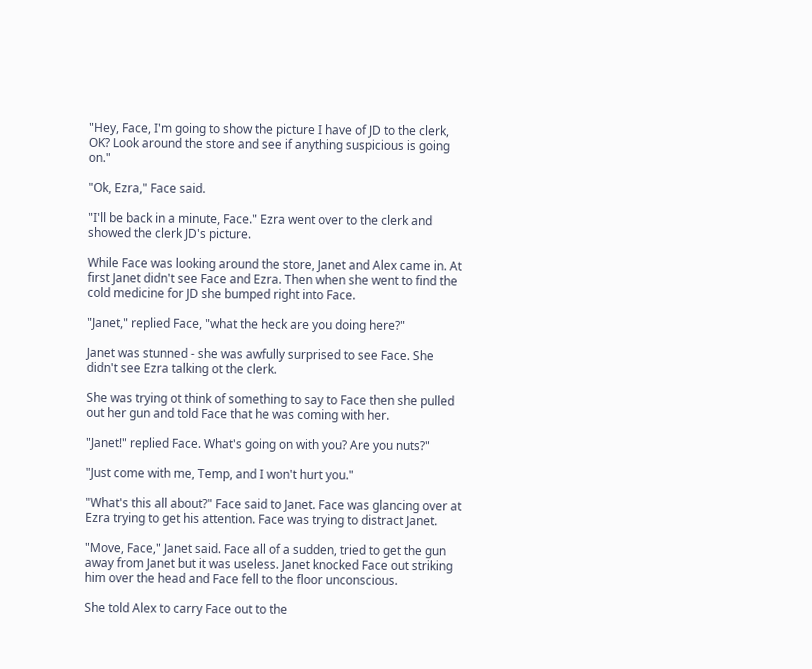"Hey, Face, I'm going to show the picture I have of JD to the clerk, OK? Look around the store and see if anything suspicious is going on."

"Ok, Ezra," Face said.

"I'll be back in a minute, Face." Ezra went over to the clerk and showed the clerk JD's picture.

While Face was looking around the store, Janet and Alex came in. At first Janet didn't see Face and Ezra. Then when she went to find the cold medicine for JD she bumped right into Face.

"Janet," replied Face, "what the heck are you doing here?"

Janet was stunned - she was awfully surprised to see Face. She didn't see Ezra talking ot the clerk.

She was trying ot think of something to say to Face then she pulled out her gun and told Face that he was coming with her.

"Janet!" replied Face. What's going on with you? Are you nuts?"

"Just come with me, Temp, and I won't hurt you."

"What's this all about?" Face said to Janet. Face was glancing over at Ezra trying to get his attention. Face was trying to distract Janet.

"Move, Face," Janet said. Face all of a sudden, tried to get the gun away from Janet but it was useless. Janet knocked Face out striking him over the head and Face fell to the floor unconscious.

She told Alex to carry Face out to the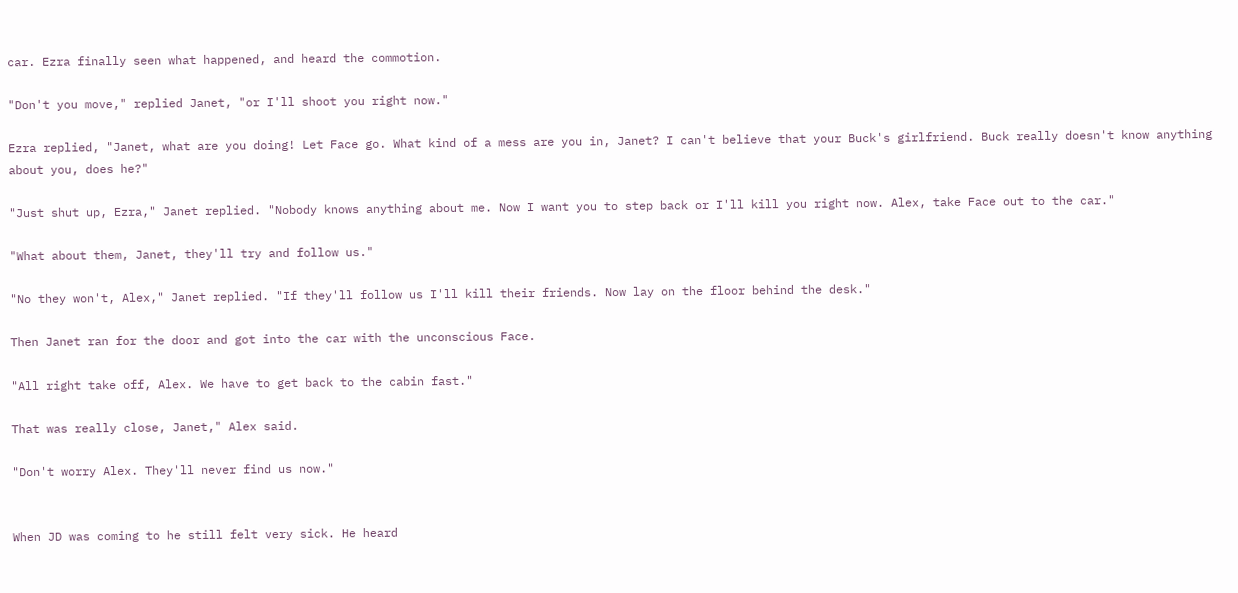car. Ezra finally seen what happened, and heard the commotion.

"Don't you move," replied Janet, "or I'll shoot you right now."

Ezra replied, "Janet, what are you doing! Let Face go. What kind of a mess are you in, Janet? I can't believe that your Buck's girlfriend. Buck really doesn't know anything about you, does he?"

"Just shut up, Ezra," Janet replied. "Nobody knows anything about me. Now I want you to step back or I'll kill you right now. Alex, take Face out to the car."

"What about them, Janet, they'll try and follow us."

"No they won't, Alex," Janet replied. "If they'll follow us I'll kill their friends. Now lay on the floor behind the desk."

Then Janet ran for the door and got into the car with the unconscious Face.

"All right take off, Alex. We have to get back to the cabin fast."

That was really close, Janet," Alex said.

"Don't worry Alex. They'll never find us now."


When JD was coming to he still felt very sick. He heard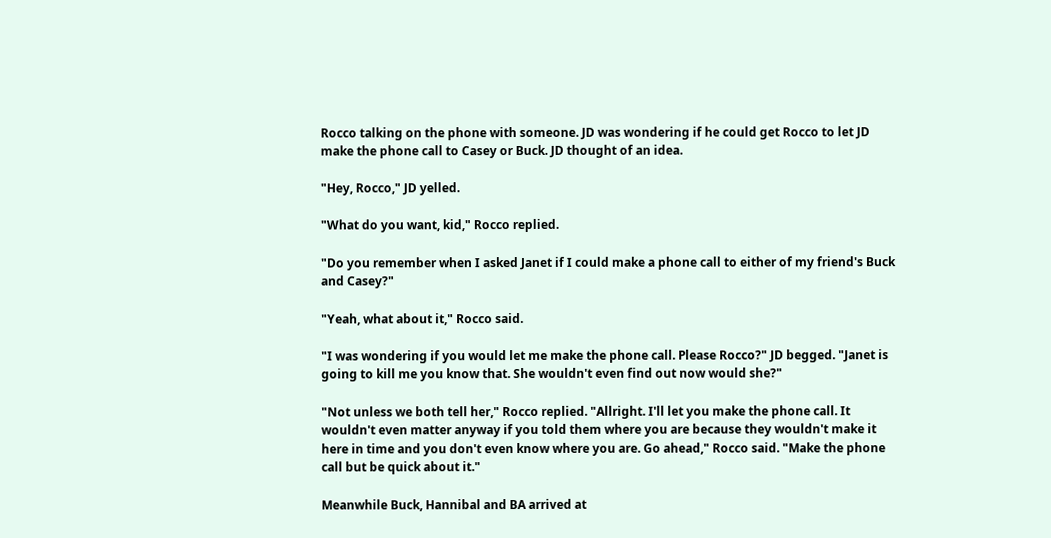Rocco talking on the phone with someone. JD was wondering if he could get Rocco to let JD make the phone call to Casey or Buck. JD thought of an idea.

"Hey, Rocco," JD yelled.

"What do you want, kid," Rocco replied.

"Do you remember when I asked Janet if I could make a phone call to either of my friend's Buck and Casey?"

"Yeah, what about it," Rocco said.

"I was wondering if you would let me make the phone call. Please Rocco?" JD begged. "Janet is going to kill me you know that. She wouldn't even find out now would she?"

"Not unless we both tell her," Rocco replied. "Allright. I'll let you make the phone call. It wouldn't even matter anyway if you told them where you are because they wouldn't make it here in time and you don't even know where you are. Go ahead," Rocco said. "Make the phone call but be quick about it."

Meanwhile Buck, Hannibal and BA arrived at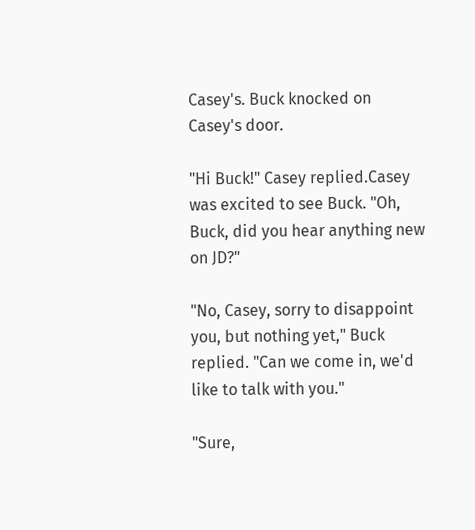Casey's. Buck knocked on Casey's door.

"Hi Buck!" Casey replied.Casey was excited to see Buck. "Oh, Buck, did you hear anything new on JD?"

"No, Casey, sorry to disappoint you, but nothing yet," Buck replied. "Can we come in, we'd like to talk with you."

"Sure,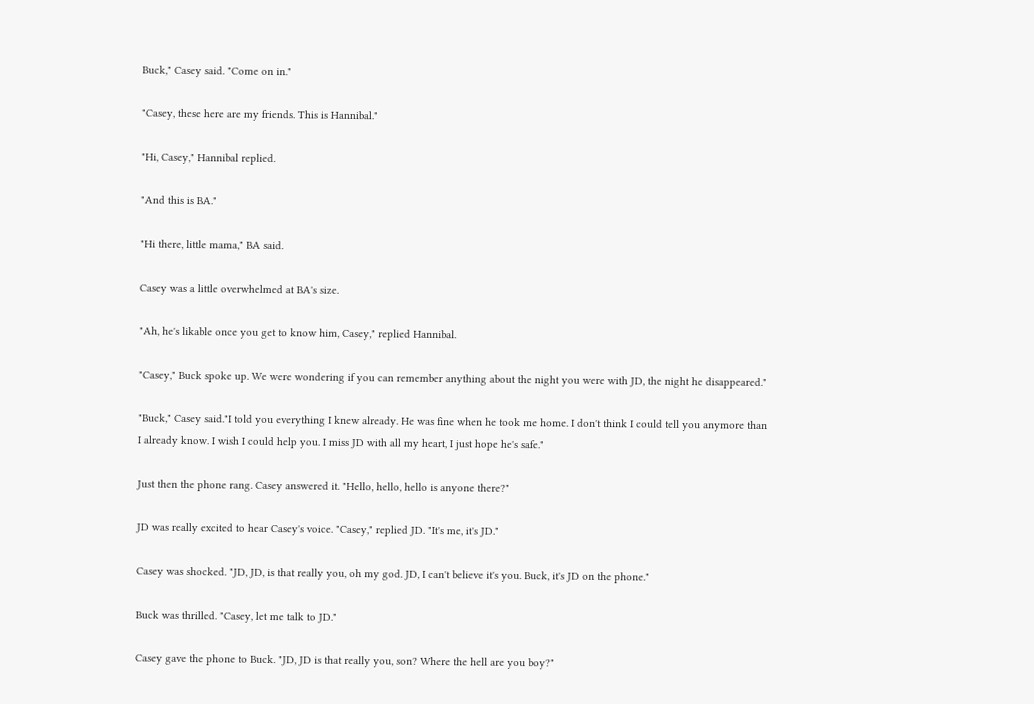Buck," Casey said. "Come on in."

"Casey, these here are my friends. This is Hannibal."

"Hi, Casey," Hannibal replied.

"And this is BA."

"Hi there, little mama," BA said.

Casey was a little overwhelmed at BA's size.

"Ah, he's likable once you get to know him, Casey," replied Hannibal.

"Casey," Buck spoke up. We were wondering if you can remember anything about the night you were with JD, the night he disappeared."

"Buck," Casey said."I told you everything I knew already. He was fine when he took me home. I don't think I could tell you anymore than I already know. I wish I could help you. I miss JD with all my heart, I just hope he's safe."

Just then the phone rang. Casey answered it. "Hello, hello, hello is anyone there?"

JD was really excited to hear Casey's voice. "Casey," replied JD. "It's me, it's JD."

Casey was shocked. "JD, JD, is that really you, oh my god. JD, I can't believe it's you. Buck, it's JD on the phone."

Buck was thrilled. "Casey, let me talk to JD."

Casey gave the phone to Buck. "JD, JD is that really you, son? Where the hell are you boy?"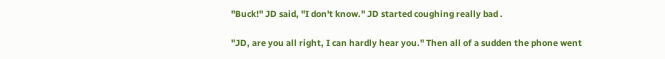"Buck!" JD said, "I don't know." JD started coughing really bad .

"JD, are you all right, I can hardly hear you." Then all of a sudden the phone went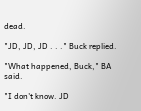dead.

"JD, JD, JD . . ." Buck replied.

"What happened, Buck," BA said.

"I don't know. JD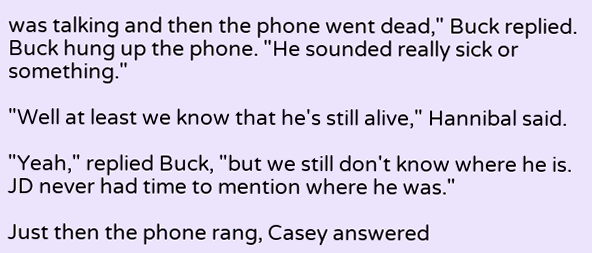was talking and then the phone went dead," Buck replied. Buck hung up the phone. "He sounded really sick or something."

"Well at least we know that he's still alive," Hannibal said.

"Yeah," replied Buck, "but we still don't know where he is. JD never had time to mention where he was."

Just then the phone rang, Casey answered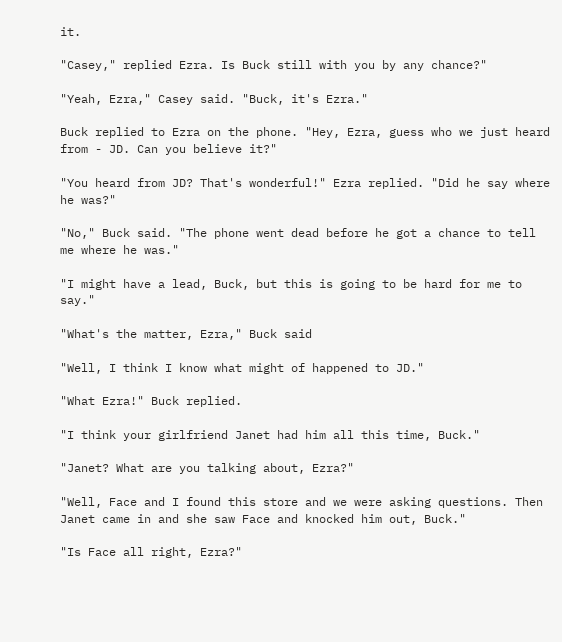it.

"Casey," replied Ezra. Is Buck still with you by any chance?"

"Yeah, Ezra," Casey said. "Buck, it's Ezra."

Buck replied to Ezra on the phone. "Hey, Ezra, guess who we just heard from - JD. Can you believe it?"

"You heard from JD? That's wonderful!" Ezra replied. "Did he say where he was?"

"No," Buck said. "The phone went dead before he got a chance to tell me where he was."

"I might have a lead, Buck, but this is going to be hard for me to say."

"What's the matter, Ezra," Buck said

"Well, I think I know what might of happened to JD."

"What Ezra!" Buck replied.

"I think your girlfriend Janet had him all this time, Buck."

"Janet? What are you talking about, Ezra?"

"Well, Face and I found this store and we were asking questions. Then Janet came in and she saw Face and knocked him out, Buck."

"Is Face all right, Ezra?"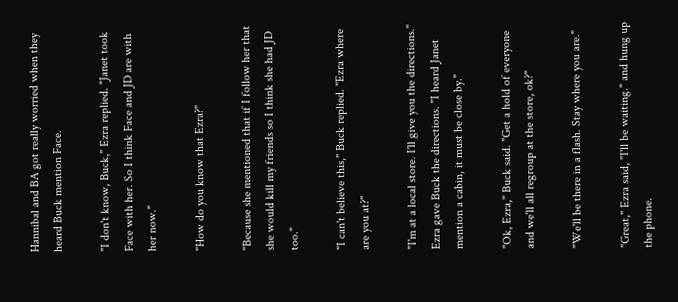Hannibal and BA got really worried when they heard Buck mention Face.

"I don't know, Buck," Ezra replied. "Janet took Face with her. So I think Face and JD are with her now."

"How do you know that Ezra?"

"Because she mentioned that if I follow her that she would kill my friends so I think she had JD too."

"I can't believe this," Buck replied. "Ezra where are you at?"

"I'm at a local store. I'll give you the directions." Ezra gave Buck the directions. "I heard Janet mention a cabin, it must be close by."

"Ok, Ezra," Buck said. "Get a hold of everyone and we'll all regroup at the store, ok?"

"We'll be there in a flash. Stay where you are."

"Great," Ezra said, "I'll be waiting." and hung up the phone.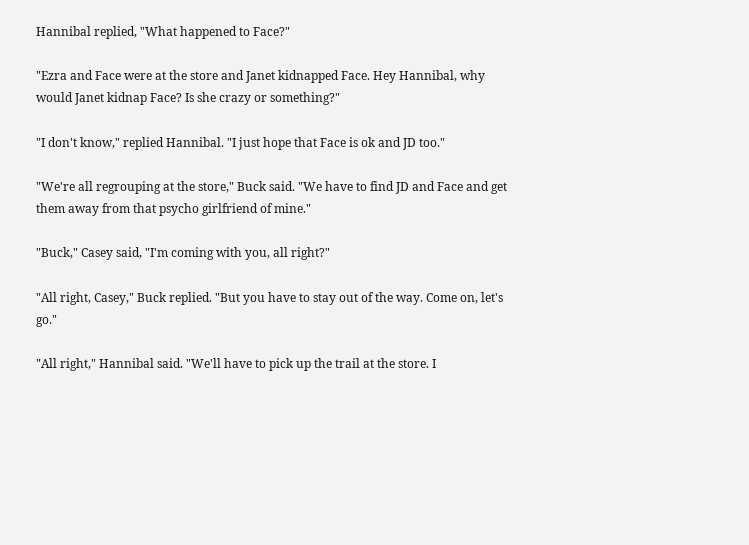Hannibal replied, "What happened to Face?"

"Ezra and Face were at the store and Janet kidnapped Face. Hey Hannibal, why would Janet kidnap Face? Is she crazy or something?"

"I don't know," replied Hannibal. "I just hope that Face is ok and JD too."

"We're all regrouping at the store," Buck said. "We have to find JD and Face and get them away from that psycho girlfriend of mine."

"Buck," Casey said, "I'm coming with you, all right?"

"All right, Casey," Buck replied. "But you have to stay out of the way. Come on, let's go."

"All right," Hannibal said. "We'll have to pick up the trail at the store. I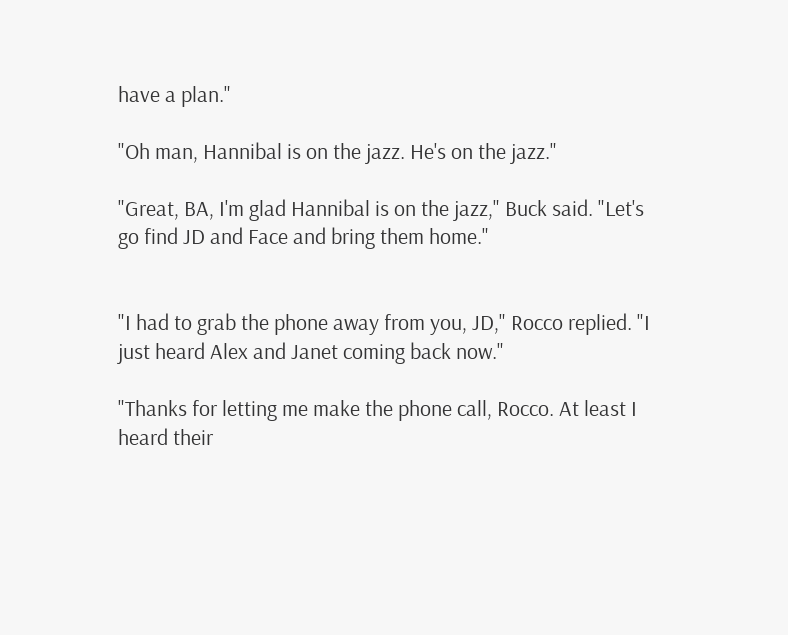have a plan."

"Oh man, Hannibal is on the jazz. He's on the jazz."

"Great, BA, I'm glad Hannibal is on the jazz," Buck said. "Let's go find JD and Face and bring them home."


"I had to grab the phone away from you, JD," Rocco replied. "I just heard Alex and Janet coming back now."

"Thanks for letting me make the phone call, Rocco. At least I heard their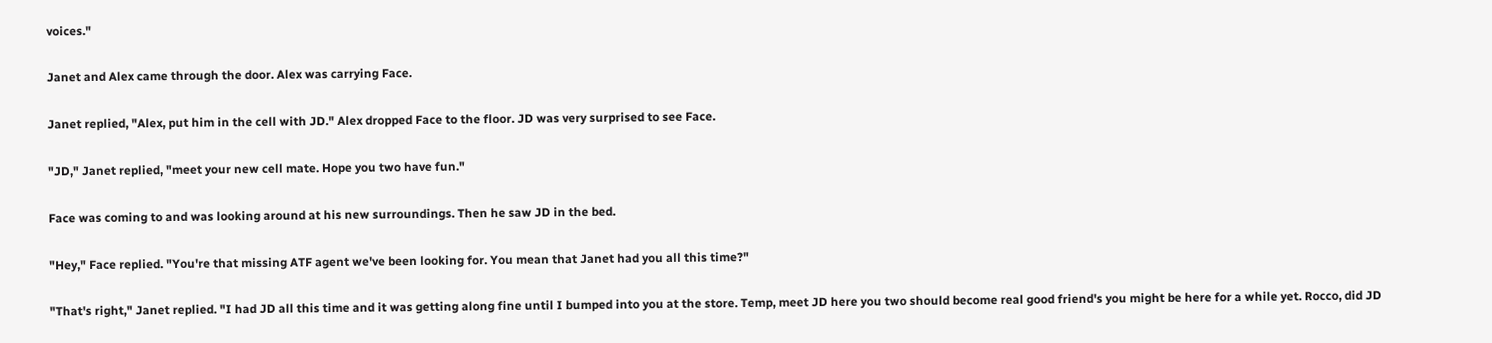voices."

Janet and Alex came through the door. Alex was carrying Face.

Janet replied, "Alex, put him in the cell with JD." Alex dropped Face to the floor. JD was very surprised to see Face.

"JD," Janet replied, "meet your new cell mate. Hope you two have fun."

Face was coming to and was looking around at his new surroundings. Then he saw JD in the bed.

"Hey," Face replied. "You're that missing ATF agent we've been looking for. You mean that Janet had you all this time?"

"That's right," Janet replied. "I had JD all this time and it was getting along fine until I bumped into you at the store. Temp, meet JD here you two should become real good friend's you might be here for a while yet. Rocco, did JD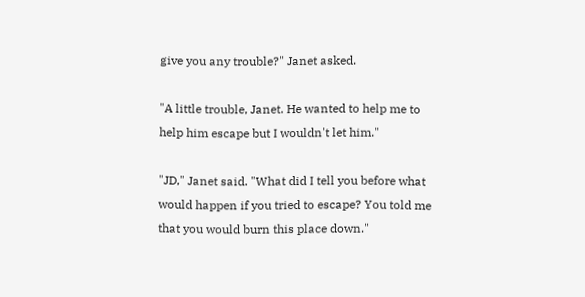give you any trouble?" Janet asked.

"A little trouble, Janet. He wanted to help me to help him escape but I wouldn't let him."

"JD," Janet said. "What did I tell you before what would happen if you tried to escape? You told me that you would burn this place down."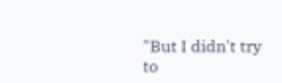"But I didn't try to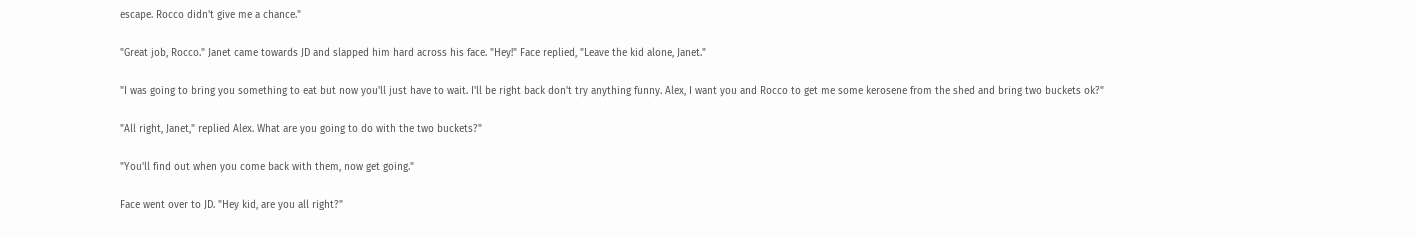escape. Rocco didn't give me a chance."

"Great job, Rocco." Janet came towards JD and slapped him hard across his face. "Hey!" Face replied, "Leave the kid alone, Janet."

"I was going to bring you something to eat but now you'll just have to wait. I'll be right back don't try anything funny. Alex, I want you and Rocco to get me some kerosene from the shed and bring two buckets ok?"

"All right, Janet," replied Alex. What are you going to do with the two buckets?"

"You'll find out when you come back with them, now get going."

Face went over to JD. "Hey kid, are you all right?"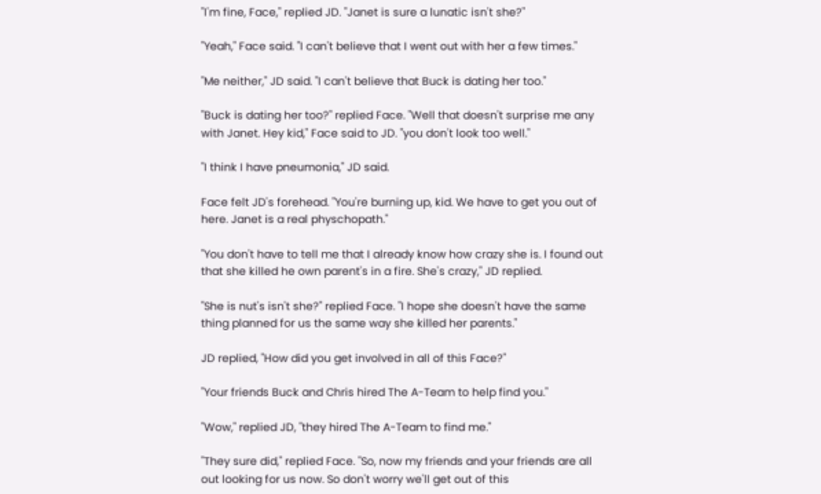"I'm fine, Face," replied JD. "Janet is sure a lunatic isn't she?"

"Yeah," Face said. "I can't believe that I went out with her a few times."

"Me neither," JD said. "I can't believe that Buck is dating her too."

"Buck is dating her too?" replied Face. "Well that doesn't surprise me any with Janet. Hey kid," Face said to JD. "you don't look too well."

"I think I have pneumonia," JD said.

Face felt JD's forehead. "You're burning up, kid. We have to get you out of here. Janet is a real physchopath."

"You don't have to tell me that I already know how crazy she is. I found out that she killed he own parent's in a fire. She's crazy," JD replied.

"She is nut's isn't she?" replied Face. "I hope she doesn't have the same thing planned for us the same way she killed her parents."

JD replied, "How did you get involved in all of this Face?"

"Your friends Buck and Chris hired The A-Team to help find you."

"Wow," replied JD, "they hired The A-Team to find me."

"They sure did," replied Face. "So, now my friends and your friends are all out looking for us now. So don't worry we'll get out of this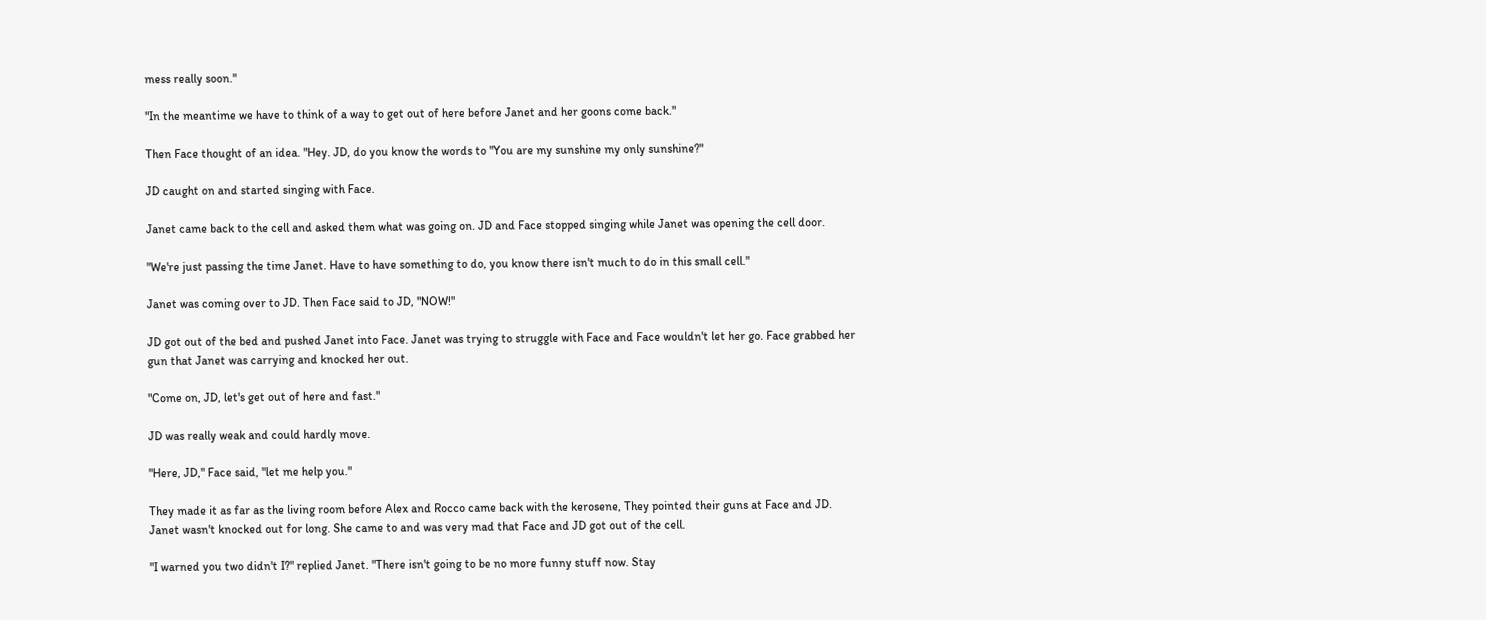mess really soon."

"In the meantime we have to think of a way to get out of here before Janet and her goons come back."

Then Face thought of an idea. "Hey. JD, do you know the words to "You are my sunshine my only sunshine?"

JD caught on and started singing with Face.

Janet came back to the cell and asked them what was going on. JD and Face stopped singing while Janet was opening the cell door.

"We're just passing the time Janet. Have to have something to do, you know there isn't much to do in this small cell."

Janet was coming over to JD. Then Face said to JD, "NOW!"

JD got out of the bed and pushed Janet into Face. Janet was trying to struggle with Face and Face wouldn't let her go. Face grabbed her gun that Janet was carrying and knocked her out.

"Come on, JD, let's get out of here and fast."

JD was really weak and could hardly move.

"Here, JD," Face said, "let me help you."

They made it as far as the living room before Alex and Rocco came back with the kerosene, They pointed their guns at Face and JD. Janet wasn't knocked out for long. She came to and was very mad that Face and JD got out of the cell.

"I warned you two didn't I?" replied Janet. "There isn't going to be no more funny stuff now. Stay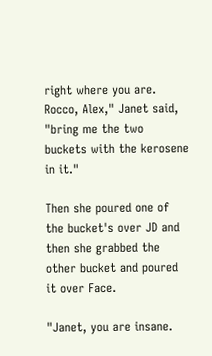right where you are. Rocco, Alex," Janet said, "bring me the two buckets with the kerosene in it."

Then she poured one of the bucket's over JD and then she grabbed the other bucket and poured it over Face.

"Janet, you are insane.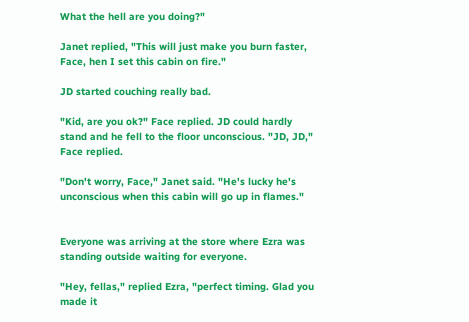What the hell are you doing?"

Janet replied, "This will just make you burn faster, Face, hen I set this cabin on fire."

JD started couching really bad.

"Kid, are you ok?" Face replied. JD could hardly stand and he fell to the floor unconscious. "JD, JD," Face replied.

"Don't worry, Face," Janet said. "He's lucky he's unconscious when this cabin will go up in flames."


Everyone was arriving at the store where Ezra was standing outside waiting for everyone.

"Hey, fellas," replied Ezra, "perfect timing. Glad you made it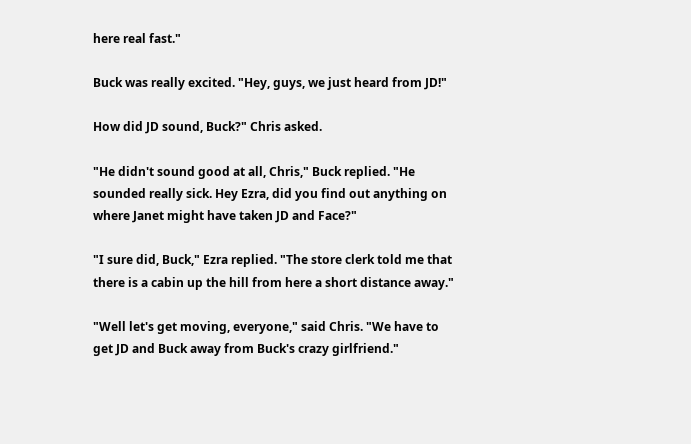here real fast."

Buck was really excited. "Hey, guys, we just heard from JD!"

How did JD sound, Buck?" Chris asked.

"He didn't sound good at all, Chris," Buck replied. "He sounded really sick. Hey Ezra, did you find out anything on where Janet might have taken JD and Face?"

"I sure did, Buck," Ezra replied. "The store clerk told me that there is a cabin up the hill from here a short distance away."

"Well let's get moving, everyone," said Chris. "We have to get JD and Buck away from Buck's crazy girlfriend."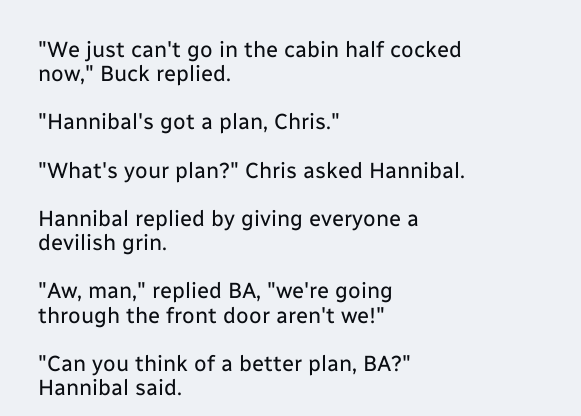"We just can't go in the cabin half cocked now," Buck replied.

"Hannibal's got a plan, Chris."

"What's your plan?" Chris asked Hannibal.

Hannibal replied by giving everyone a devilish grin.

"Aw, man," replied BA, "we're going through the front door aren't we!"

"Can you think of a better plan, BA?" Hannibal said.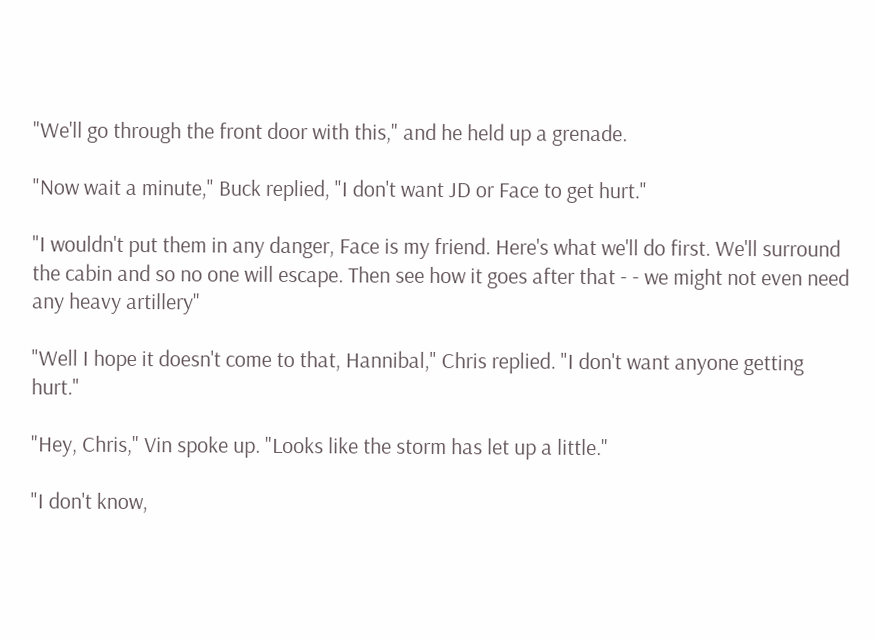"We'll go through the front door with this," and he held up a grenade.

"Now wait a minute," Buck replied, "I don't want JD or Face to get hurt."

"I wouldn't put them in any danger, Face is my friend. Here's what we'll do first. We'll surround the cabin and so no one will escape. Then see how it goes after that - - we might not even need any heavy artillery"

"Well I hope it doesn't come to that, Hannibal," Chris replied. "I don't want anyone getting hurt."

"Hey, Chris," Vin spoke up. "Looks like the storm has let up a little."

"I don't know,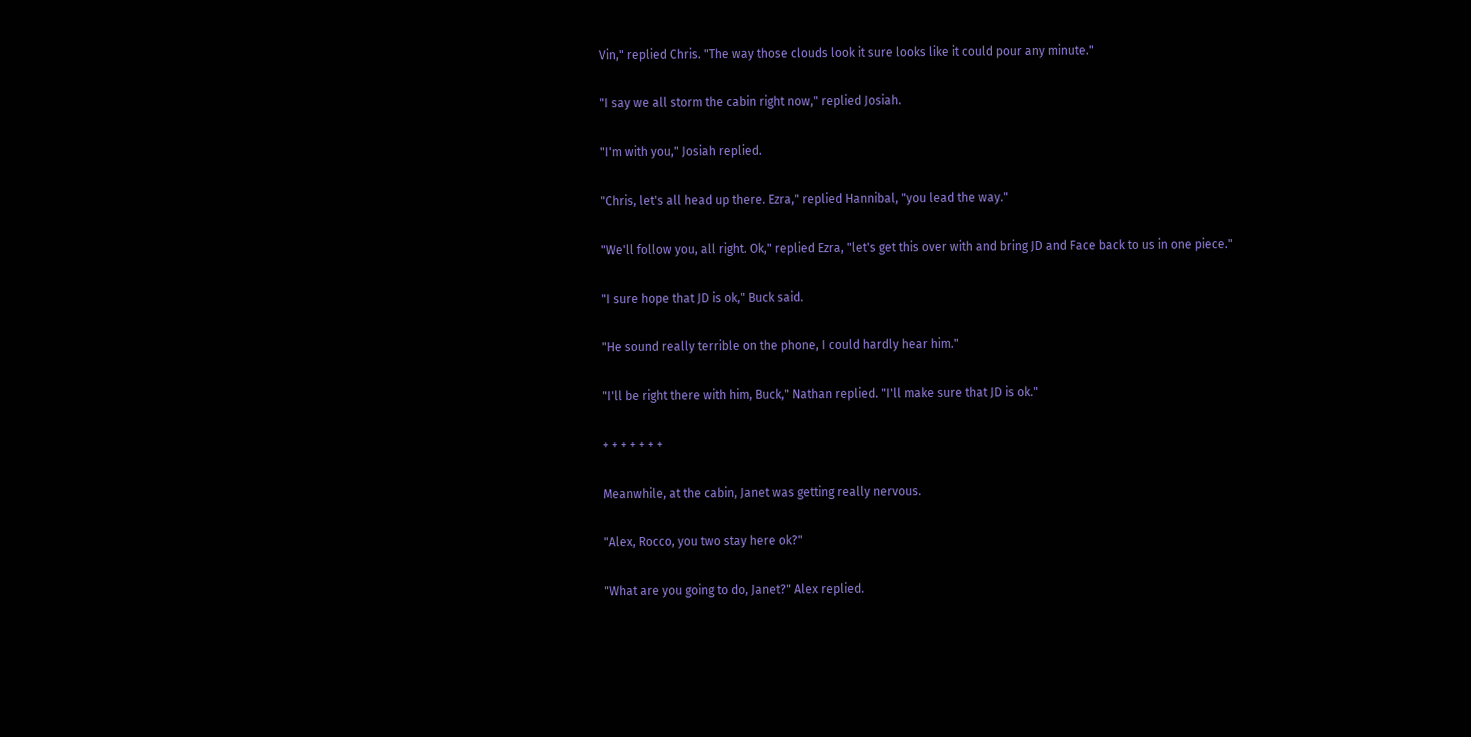Vin," replied Chris. "The way those clouds look it sure looks like it could pour any minute."

"I say we all storm the cabin right now," replied Josiah.

"I'm with you," Josiah replied.

"Chris, let's all head up there. Ezra," replied Hannibal, "you lead the way."

"We'll follow you, all right. Ok," replied Ezra, "let's get this over with and bring JD and Face back to us in one piece."

"I sure hope that JD is ok," Buck said.

"He sound really terrible on the phone, I could hardly hear him."

"I'll be right there with him, Buck," Nathan replied. "I'll make sure that JD is ok."

+ + + + + + +

Meanwhile, at the cabin, Janet was getting really nervous.

"Alex, Rocco, you two stay here ok?"

"What are you going to do, Janet?" Alex replied.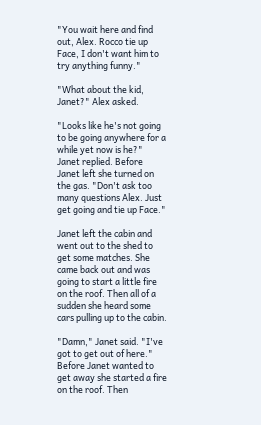"You wait here and find out, Alex. Rocco tie up Face, I don't want him to try anything funny."

"What about the kid, Janet?" Alex asked.

"Looks like he's not going to be going anywhere for a while yet now is he?" Janet replied. Before Janet left she turned on the gas. "Don't ask too many questions Alex. Just get going and tie up Face."

Janet left the cabin and went out to the shed to get some matches. She came back out and was going to start a little fire on the roof. Then all of a sudden she heard some cars pulling up to the cabin.

"Damn," Janet said. "I've got to get out of here." Before Janet wanted to get away she started a fire on the roof. Then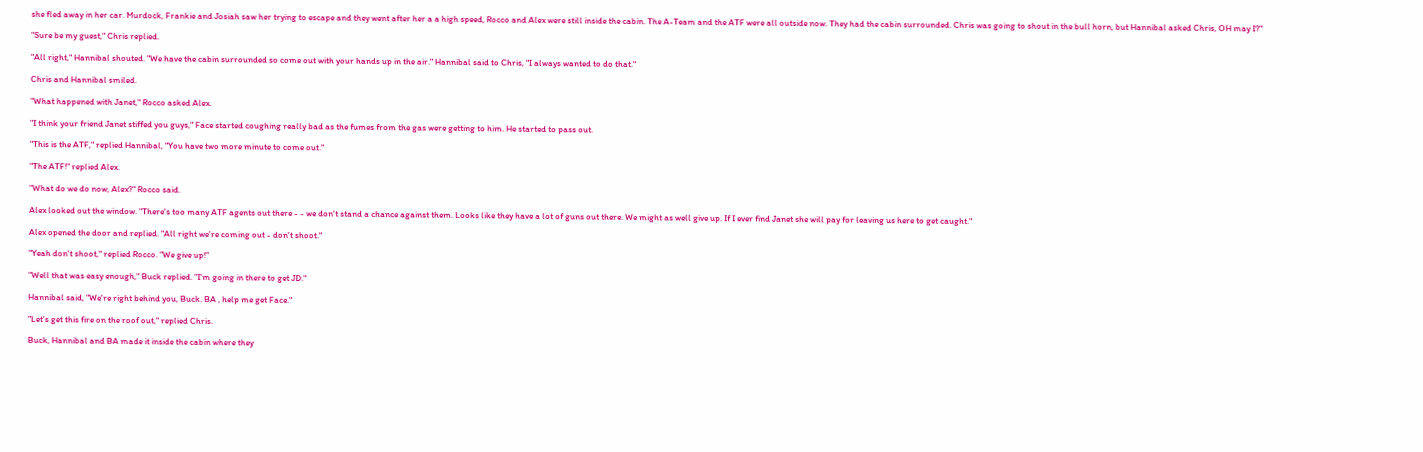she fled away in her car. Murdock, Frankie and Josiah saw her trying to escape and they went after her a a high speed, Rocco and Alex were still inside the cabin. The A-Team and the ATF were all outside now. They had the cabin surrounded. Chris was going to shout in the bull horn, but Hannibal asked Chris, OH may I?"

"Sure be my guest," Chris replied.

"All right," Hannibal shouted. "We have the cabin surrounded so come out with your hands up in the air." Hannibal said to Chris, "I always wanted to do that."

Chris and Hannibal smiled.

"What happened with Janet," Rocco asked Alex.

"I think your friend Janet stiffed you guys," Face started coughing really bad as the fumes from the gas were getting to him. He started to pass out.

"This is the ATF," replied Hannibal, "You have two more minute to come out."

"The ATF!" replied Alex.

"What do we do now, Alex?" Rocco said.

Alex looked out the window. "There's too many ATF agents out there - - we don't stand a chance against them. Looks like they have a lot of guns out there. We might as well give up. If I ever find Janet she will pay for leaving us here to get caught."

Alex opened the door and replied. "All right we're coming out - don't shoot."

"Yeah don't shoot," replied Rocco. "We give up!"

"Well that was easy enough," Buck replied. "I'm going in there to get JD."

Hannibal said, "We're right behind you, Buck. BA , help me get Face."

"Let's get this fire on the roof out," replied Chris.

Buck, Hannibal and BA made it inside the cabin where they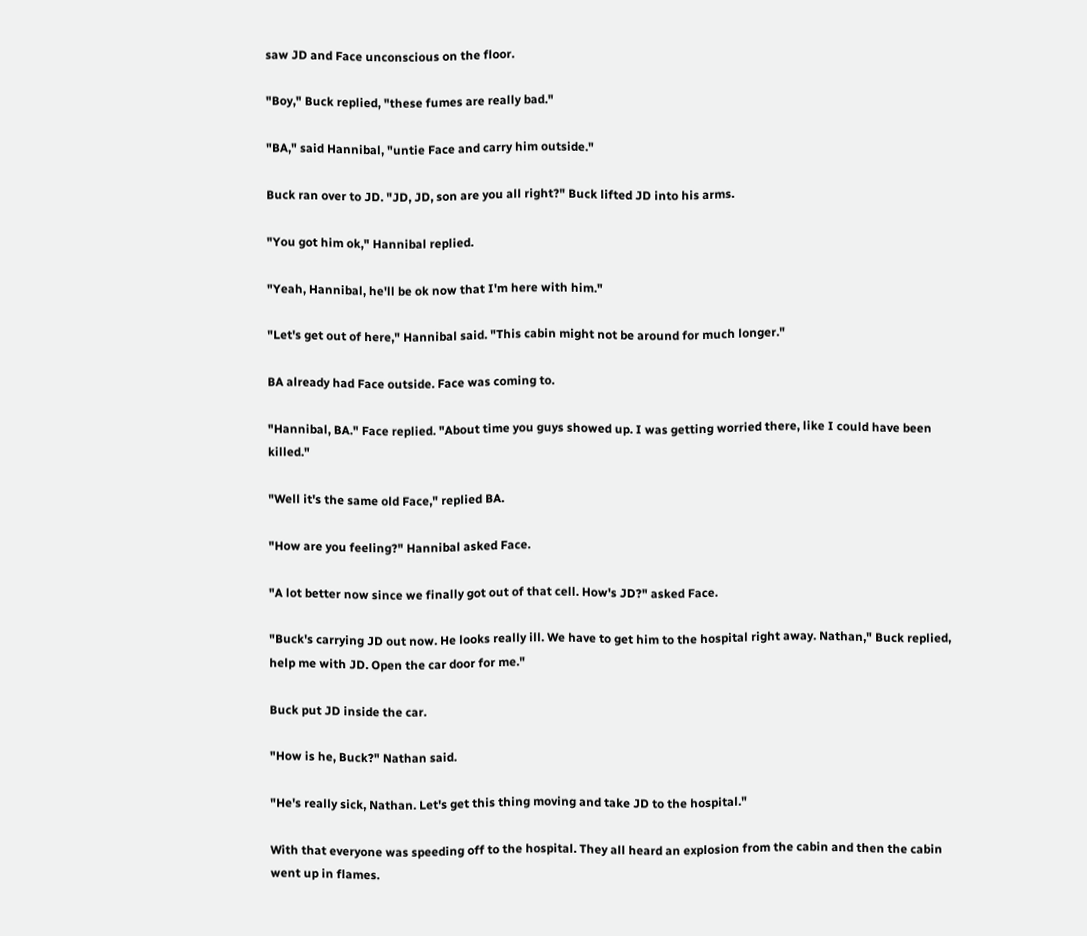saw JD and Face unconscious on the floor.

"Boy," Buck replied, "these fumes are really bad."

"BA," said Hannibal, "untie Face and carry him outside."

Buck ran over to JD. "JD, JD, son are you all right?" Buck lifted JD into his arms.

"You got him ok," Hannibal replied.

"Yeah, Hannibal, he'll be ok now that I'm here with him."

"Let's get out of here," Hannibal said. "This cabin might not be around for much longer."

BA already had Face outside. Face was coming to.

"Hannibal, BA." Face replied. "About time you guys showed up. I was getting worried there, like I could have been killed."

"Well it's the same old Face," replied BA.

"How are you feeling?" Hannibal asked Face.

"A lot better now since we finally got out of that cell. How's JD?" asked Face.

"Buck's carrying JD out now. He looks really ill. We have to get him to the hospital right away. Nathan," Buck replied, help me with JD. Open the car door for me."

Buck put JD inside the car.

"How is he, Buck?" Nathan said.

"He's really sick, Nathan. Let's get this thing moving and take JD to the hospital."

With that everyone was speeding off to the hospital. They all heard an explosion from the cabin and then the cabin went up in flames.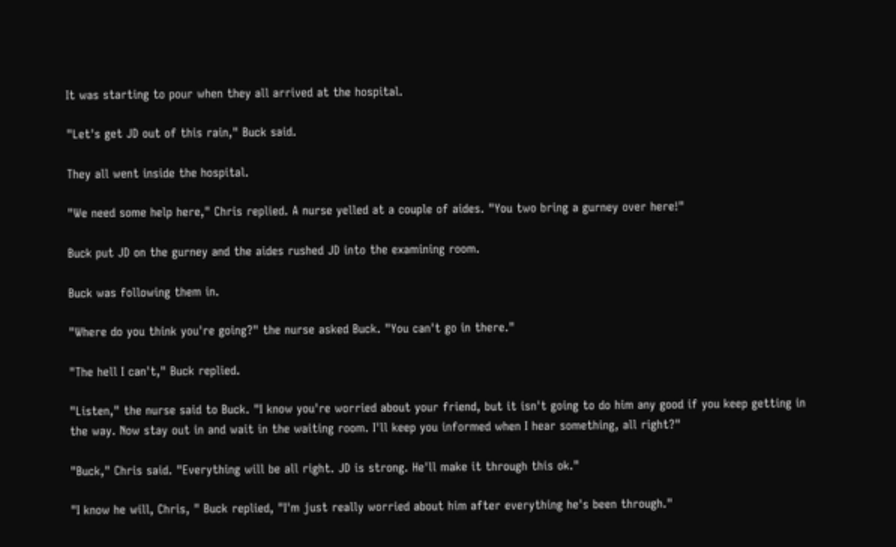It was starting to pour when they all arrived at the hospital.

"Let's get JD out of this rain," Buck said.

They all went inside the hospital.

"We need some help here," Chris replied. A nurse yelled at a couple of aides. "You two bring a gurney over here!"

Buck put JD on the gurney and the aides rushed JD into the examining room.

Buck was following them in.

"Where do you think you're going?" the nurse asked Buck. "You can't go in there."

"The hell I can't," Buck replied.

"Listen," the nurse said to Buck. "I know you're worried about your friend, but it isn't going to do him any good if you keep getting in the way. Now stay out in and wait in the waiting room. I'll keep you informed when I hear something, all right?"

"Buck," Chris said. "Everything will be all right. JD is strong. He'll make it through this ok."

"I know he will, Chris, " Buck replied, "I'm just really worried about him after everything he's been through."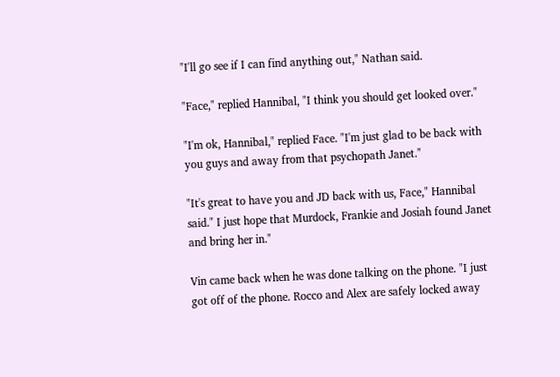"I'll go see if I can find anything out," Nathan said.

"Face," replied Hannibal, "I think you should get looked over."

"I'm ok, Hannibal," replied Face. "I'm just glad to be back with you guys and away from that psychopath Janet."

"It's great to have you and JD back with us, Face," Hannibal said." I just hope that Murdock, Frankie and Josiah found Janet and bring her in."

Vin came back when he was done talking on the phone. "I just got off of the phone. Rocco and Alex are safely locked away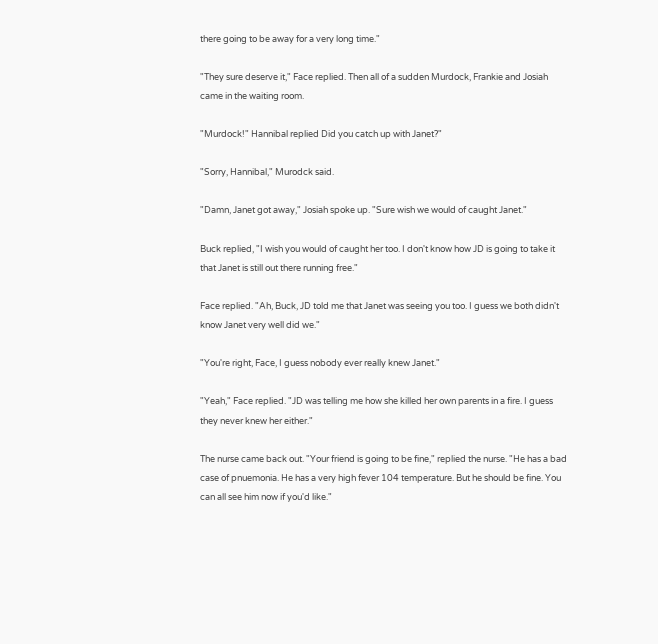there going to be away for a very long time."

"They sure deserve it," Face replied. Then all of a sudden Murdock, Frankie and Josiah came in the waiting room.

"Murdock!" Hannibal replied Did you catch up with Janet?"

"Sorry, Hannibal," Murodck said.

"Damn, Janet got away," Josiah spoke up. "Sure wish we would of caught Janet."

Buck replied, "I wish you would of caught her too. I don't know how JD is going to take it that Janet is still out there running free."

Face replied. "Ah, Buck, JD told me that Janet was seeing you too. I guess we both didn't know Janet very well did we."

"You're right, Face, I guess nobody ever really knew Janet."

"Yeah," Face replied. "JD was telling me how she killed her own parents in a fire. I guess they never knew her either."

The nurse came back out. "Your friend is going to be fine," replied the nurse. "He has a bad case of pnuemonia. He has a very high fever 104 temperature. But he should be fine. You can all see him now if you'd like."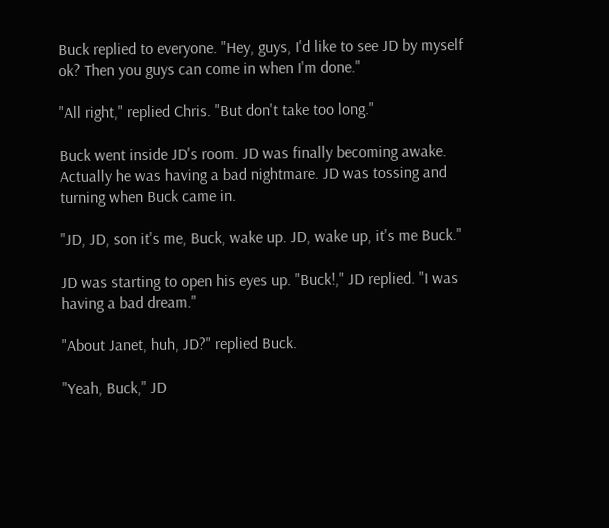Buck replied to everyone. "Hey, guys, I'd like to see JD by myself ok? Then you guys can come in when I'm done."

"All right," replied Chris. "But don't take too long."

Buck went inside JD's room. JD was finally becoming awake. Actually he was having a bad nightmare. JD was tossing and turning when Buck came in.

"JD, JD, son it's me, Buck, wake up. JD, wake up, it's me Buck."

JD was starting to open his eyes up. "Buck!," JD replied. "I was having a bad dream."

"About Janet, huh, JD?" replied Buck.

"Yeah, Buck," JD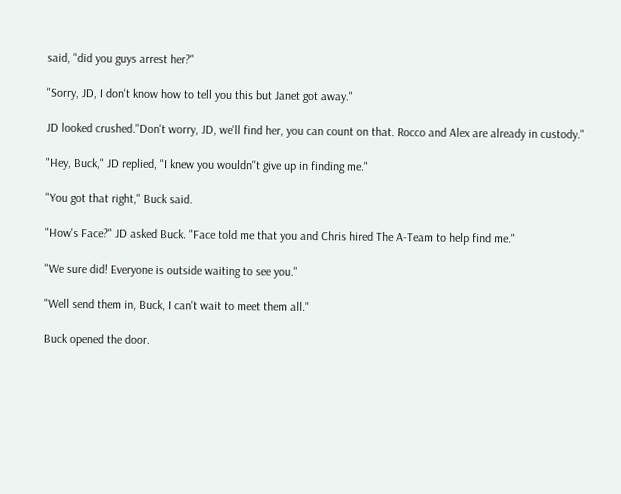said, "did you guys arrest her?"

"Sorry, JD, I don't know how to tell you this but Janet got away."

JD looked crushed."Don't worry, JD, we'll find her, you can count on that. Rocco and Alex are already in custody."

"Hey, Buck," JD replied, "I knew you wouldn''t give up in finding me."

"You got that right," Buck said.

"How's Face?" JD asked Buck. "Face told me that you and Chris hired The A-Team to help find me."

"We sure did! Everyone is outside waiting to see you."

"Well send them in, Buck, I can't wait to meet them all."

Buck opened the door.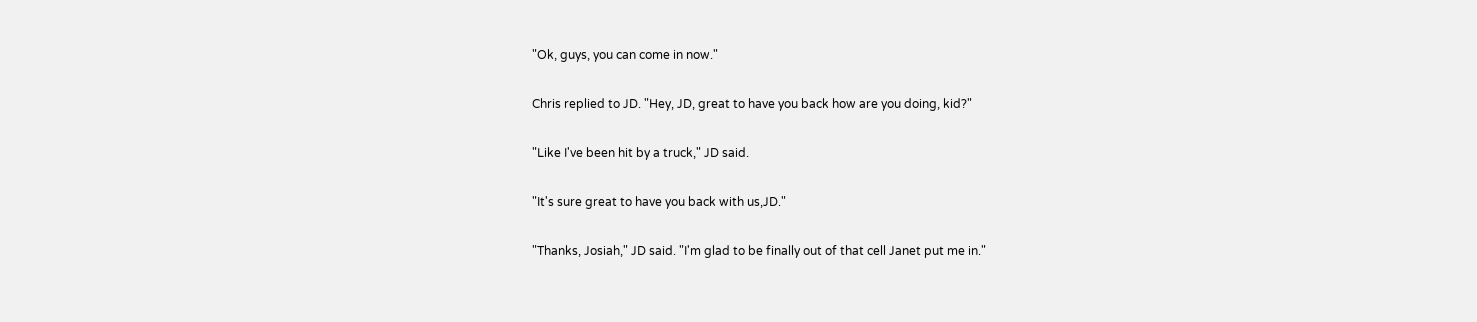"Ok, guys, you can come in now."

Chris replied to JD. "Hey, JD, great to have you back how are you doing, kid?"

"Like I've been hit by a truck," JD said.

"It's sure great to have you back with us,JD."

"Thanks, Josiah," JD said. "I'm glad to be finally out of that cell Janet put me in."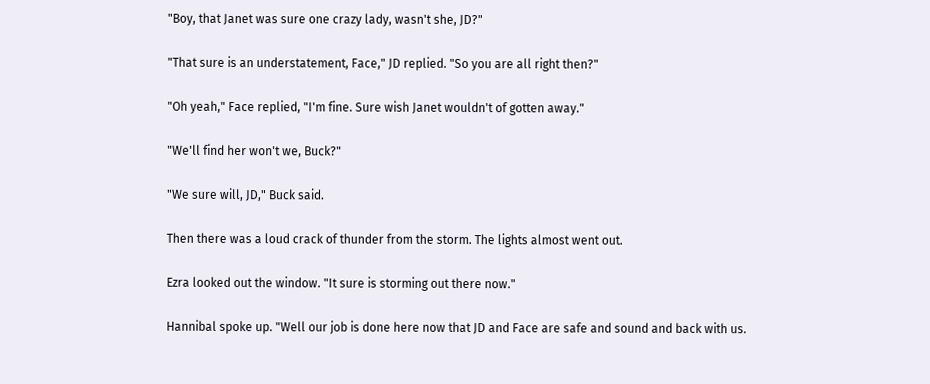"Boy, that Janet was sure one crazy lady, wasn't she, JD?"

"That sure is an understatement, Face," JD replied. "So you are all right then?"

"Oh yeah," Face replied, "I'm fine. Sure wish Janet wouldn't of gotten away."

"We'll find her won't we, Buck?"

"We sure will, JD," Buck said.

Then there was a loud crack of thunder from the storm. The lights almost went out.

Ezra looked out the window. "It sure is storming out there now."

Hannibal spoke up. "Well our job is done here now that JD and Face are safe and sound and back with us.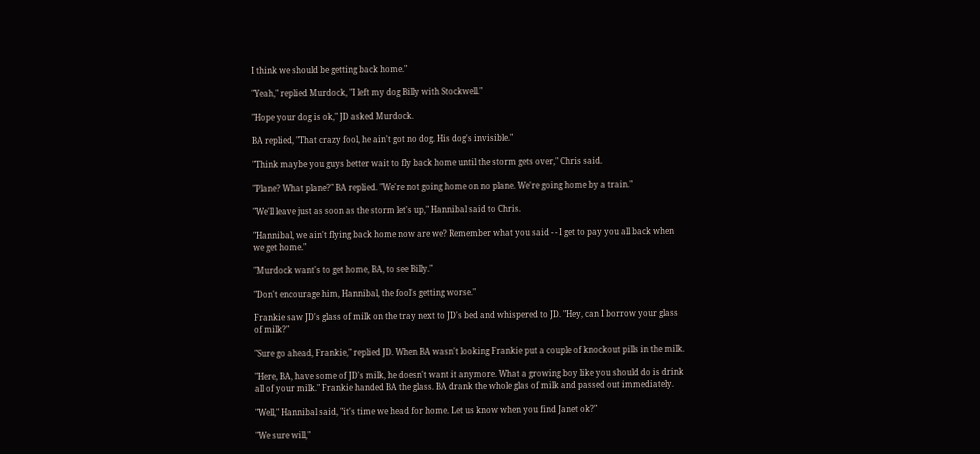I think we should be getting back home."

"Yeah," replied Murdock, "I left my dog Billy with Stockwell."

"Hope your dog is ok," JD asked Murdock.

BA replied, "That crazy fool, he ain't got no dog. His dog's invisible."

"Think maybe you guys better wait to fly back home until the storm gets over," Chris said.

"Plane? What plane?" BA replied. "We're not going home on no plane. We're going home by a train."

"We'll leave just as soon as the storm let's up," Hannibal said to Chris.

"Hannibal, we ain't flying back home now are we? Remember what you said - - I get to pay you all back when we get home."

"Murdock want's to get home, BA, to see Billy."

"Don't encourage him, Hannibal, the fool's getting worse."

Frankie saw JD's glass of milk on the tray next to JD's bed and whispered to JD. "Hey, can I borrow your glass of milk?"

"Sure go ahead, Frankie," replied JD. When BA wasn't looking Frankie put a couple of knockout pills in the milk.

"Here, BA, have some of JD's milk, he doesn't want it anymore. What a growing boy like you should do is drink all of your milk." Frankie handed BA the glass. BA drank the whole glas of milk and passed out immediately.

"Well," Hannibal said, "it's time we head for home. Let us know when you find Janet ok?"

"We sure will,"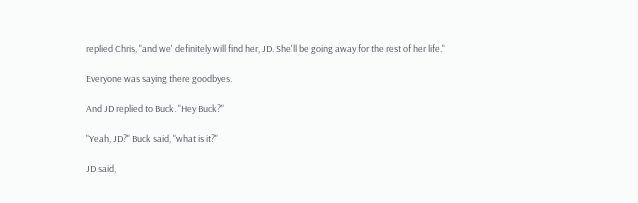replied Chris, "and we' definitely will find her, JD. She'll be going away for the rest of her life."

Everyone was saying there goodbyes.

And JD replied to Buck. "Hey Buck?"

"Yeah, JD?" Buck said, "what is it?"

JD said,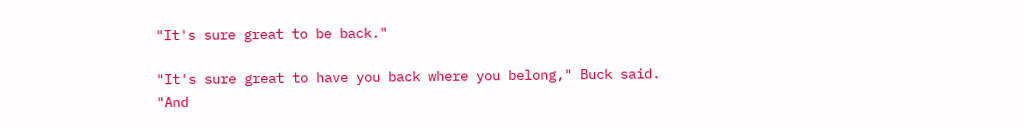"It's sure great to be back."

"It's sure great to have you back where you belong," Buck said. "And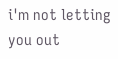i'm not letting you out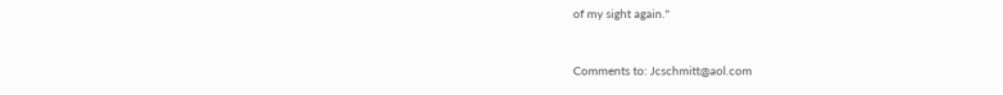of my sight again."


Comments to: Jcschmitt@aol.com